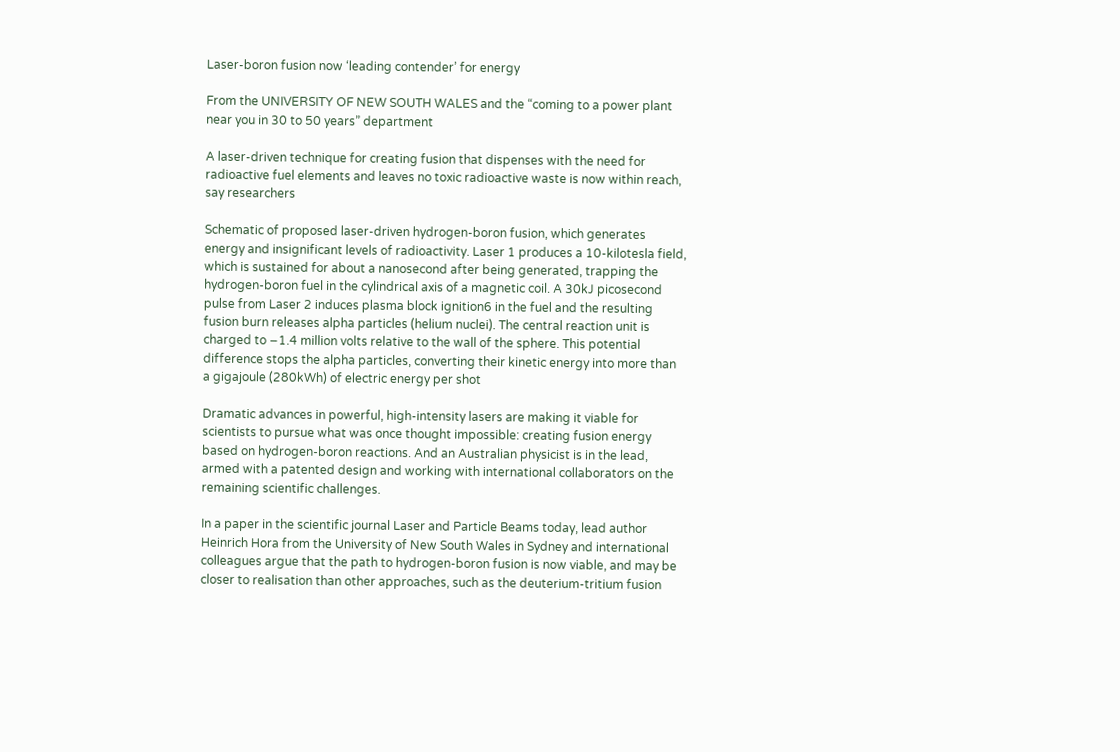Laser-boron fusion now ‘leading contender’ for energy

From the UNIVERSITY OF NEW SOUTH WALES and the “coming to a power plant near you in 30 to 50 years” department

A laser-driven technique for creating fusion that dispenses with the need for radioactive fuel elements and leaves no toxic radioactive waste is now within reach, say researchers

Schematic of proposed laser-driven hydrogen-boron fusion, which generates energy and insignificant levels of radioactivity. Laser 1 produces a 10-kilotesla field, which is sustained for about a nanosecond after being generated, trapping the hydrogen-boron fuel in the cylindrical axis of a magnetic coil. A 30kJ picosecond pulse from Laser 2 induces plasma block ignition6 in the fuel and the resulting fusion burn releases alpha particles (helium nuclei). The central reaction unit is charged to −1.4 million volts relative to the wall of the sphere. This potential difference stops the alpha particles, converting their kinetic energy into more than a gigajoule (280kWh) of electric energy per shot

Dramatic advances in powerful, high-intensity lasers are making it viable for scientists to pursue what was once thought impossible: creating fusion energy based on hydrogen-boron reactions. And an Australian physicist is in the lead, armed with a patented design and working with international collaborators on the remaining scientific challenges.

In a paper in the scientific journal Laser and Particle Beams today, lead author Heinrich Hora from the University of New South Wales in Sydney and international colleagues argue that the path to hydrogen-boron fusion is now viable, and may be closer to realisation than other approaches, such as the deuterium-tritium fusion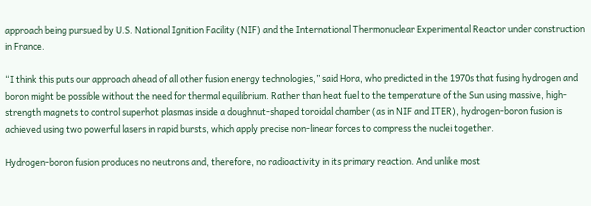approach being pursued by U.S. National Ignition Facility (NIF) and the International Thermonuclear Experimental Reactor under construction in France.

“I think this puts our approach ahead of all other fusion energy technologies,” said Hora, who predicted in the 1970s that fusing hydrogen and boron might be possible without the need for thermal equilibrium. Rather than heat fuel to the temperature of the Sun using massive, high-strength magnets to control superhot plasmas inside a doughnut-shaped toroidal chamber (as in NIF and ITER), hydrogen-boron fusion is achieved using two powerful lasers in rapid bursts, which apply precise non-linear forces to compress the nuclei together.

Hydrogen-boron fusion produces no neutrons and, therefore, no radioactivity in its primary reaction. And unlike most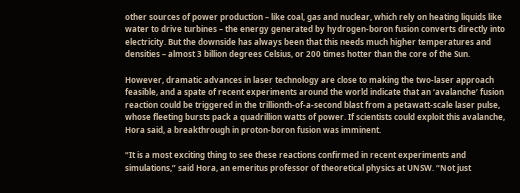other sources of power production – like coal, gas and nuclear, which rely on heating liquids like water to drive turbines – the energy generated by hydrogen-boron fusion converts directly into electricity. But the downside has always been that this needs much higher temperatures and densities – almost 3 billion degrees Celsius, or 200 times hotter than the core of the Sun.

However, dramatic advances in laser technology are close to making the two-laser approach feasible, and a spate of recent experiments around the world indicate that an ‘avalanche’ fusion reaction could be triggered in the trillionth-of-a-second blast from a petawatt-scale laser pulse, whose fleeting bursts pack a quadrillion watts of power. If scientists could exploit this avalanche, Hora said, a breakthrough in proton-boron fusion was imminent.

“It is a most exciting thing to see these reactions confirmed in recent experiments and simulations,” said Hora, an emeritus professor of theoretical physics at UNSW. “Not just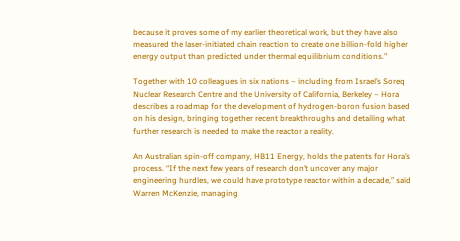because it proves some of my earlier theoretical work, but they have also measured the laser-initiated chain reaction to create one billion-fold higher energy output than predicted under thermal equilibrium conditions.”

Together with 10 colleagues in six nations – including from Israel’s Soreq Nuclear Research Centre and the University of California, Berkeley – Hora describes a roadmap for the development of hydrogen-boron fusion based on his design, bringing together recent breakthroughs and detailing what further research is needed to make the reactor a reality.

An Australian spin-off company, HB11 Energy, holds the patents for Hora’s process. “If the next few years of research don’t uncover any major engineering hurdles, we could have prototype reactor within a decade,” said Warren McKenzie, managing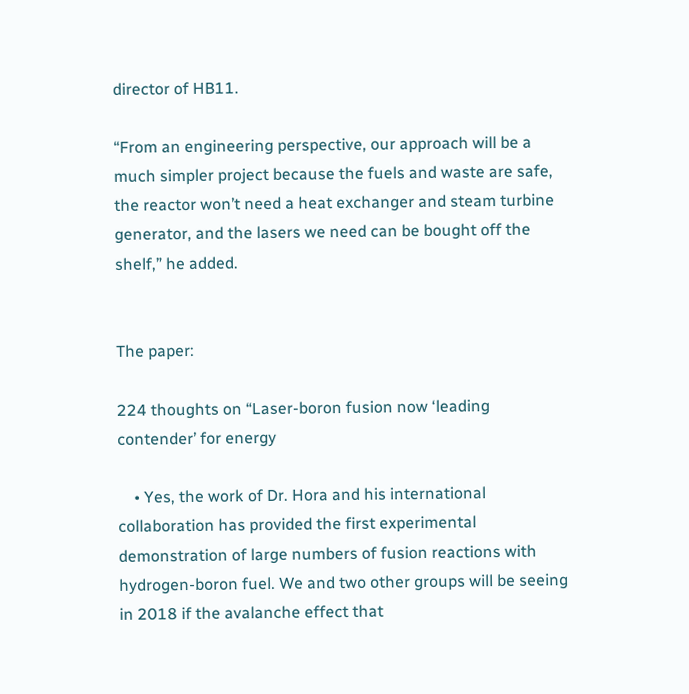director of HB11.

“From an engineering perspective, our approach will be a much simpler project because the fuels and waste are safe, the reactor won’t need a heat exchanger and steam turbine generator, and the lasers we need can be bought off the shelf,” he added.


The paper:

224 thoughts on “Laser-boron fusion now ‘leading contender’ for energy

    • Yes, the work of Dr. Hora and his international collaboration has provided the first experimental demonstration of large numbers of fusion reactions with hydrogen-boron fuel. We and two other groups will be seeing in 2018 if the avalanche effect that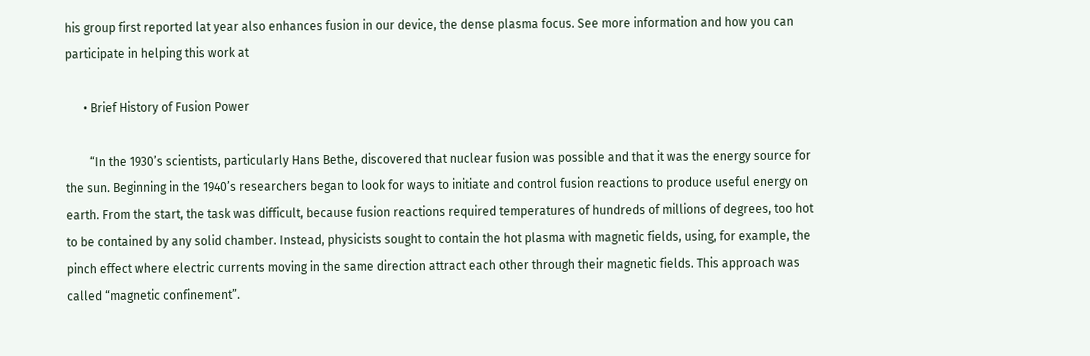his group first reported lat year also enhances fusion in our device, the dense plasma focus. See more information and how you can participate in helping this work at

      • Brief History of Fusion Power

        “In the 1930’s scientists, particularly Hans Bethe, discovered that nuclear fusion was possible and that it was the energy source for the sun. Beginning in the 1940’s researchers began to look for ways to initiate and control fusion reactions to produce useful energy on earth. From the start, the task was difficult, because fusion reactions required temperatures of hundreds of millions of degrees, too hot to be contained by any solid chamber. Instead, physicists sought to contain the hot plasma with magnetic fields, using, for example, the pinch effect where electric currents moving in the same direction attract each other through their magnetic fields. This approach was called “magnetic confinement”.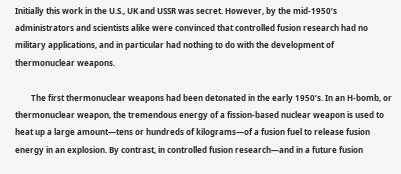Initially this work in the U.S., UK and USSR was secret. However, by the mid-1950’s administrators and scientists alike were convinced that controlled fusion research had no military applications, and in particular had nothing to do with the development of thermonuclear weapons.

        The first thermonuclear weapons had been detonated in the early 1950’s. In an H-bomb, or thermonuclear weapon, the tremendous energy of a fission-based nuclear weapon is used to heat up a large amount—tens or hundreds of kilograms—of a fusion fuel to release fusion energy in an explosion. By contrast, in controlled fusion research—and in a future fusion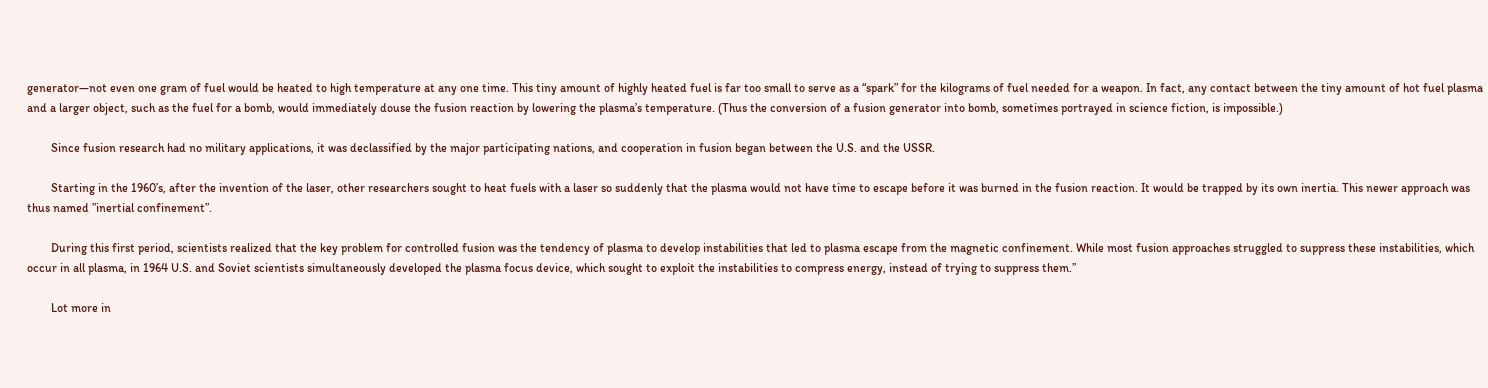generator—not even one gram of fuel would be heated to high temperature at any one time. This tiny amount of highly heated fuel is far too small to serve as a “spark” for the kilograms of fuel needed for a weapon. In fact, any contact between the tiny amount of hot fuel plasma and a larger object, such as the fuel for a bomb, would immediately douse the fusion reaction by lowering the plasma’s temperature. (Thus the conversion of a fusion generator into bomb, sometimes portrayed in science fiction, is impossible.)

        Since fusion research had no military applications, it was declassified by the major participating nations, and cooperation in fusion began between the U.S. and the USSR.

        Starting in the 1960’s, after the invention of the laser, other researchers sought to heat fuels with a laser so suddenly that the plasma would not have time to escape before it was burned in the fusion reaction. It would be trapped by its own inertia. This newer approach was thus named ”inertial confinement”.

        During this first period, scientists realized that the key problem for controlled fusion was the tendency of plasma to develop instabilities that led to plasma escape from the magnetic confinement. While most fusion approaches struggled to suppress these instabilities, which occur in all plasma, in 1964 U.S. and Soviet scientists simultaneously developed the plasma focus device, which sought to exploit the instabilities to compress energy, instead of trying to suppress them.”

        Lot more in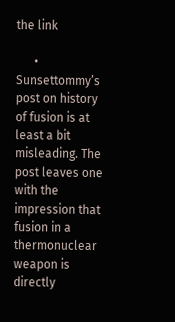the link

      • Sunsettommy’s post on history of fusion is at least a bit misleading. The post leaves one with the impression that fusion in a thermonuclear weapon is directly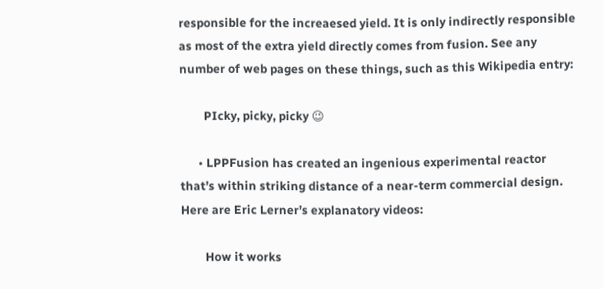responsible for the increaesed yield. It is only indirectly responsible as most of the extra yield directly comes from fusion. See any number of web pages on these things, such as this Wikipedia entry:

        PIcky, picky, picky 😉

      • LPPFusion has created an ingenious experimental reactor that’s within striking distance of a near-term commercial design. Here are Eric Lerner’s explanatory videos:

        How it works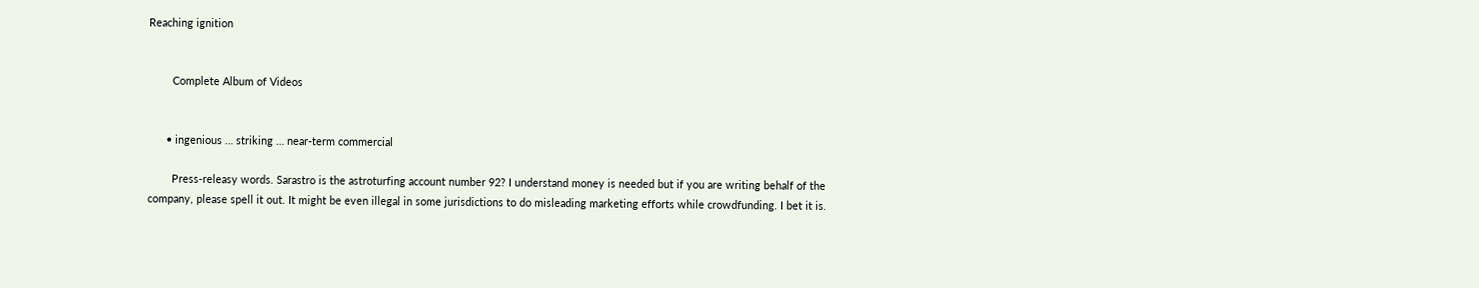Reaching ignition


        Complete Album of Videos


      • ingenious … striking … near-term commercial

        Press-releasy words. Sarastro is the astroturfing account number 92? I understand money is needed but if you are writing behalf of the company, please spell it out. It might be even illegal in some jurisdictions to do misleading marketing efforts while crowdfunding. I bet it is.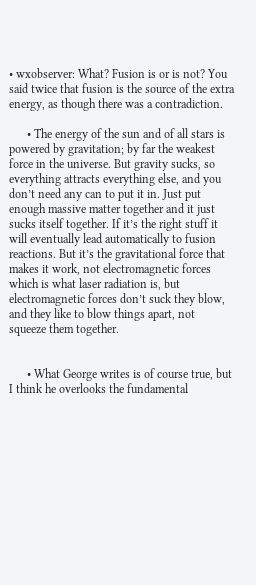• wxobserver: What? Fusion is or is not? You said twice that fusion is the source of the extra energy, as though there was a contradiction.

      • The energy of the sun and of all stars is powered by gravitation; by far the weakest force in the universe. But gravity sucks, so everything attracts everything else, and you don’t need any can to put it in. Just put enough massive matter together and it just sucks itself together. If it’s the right stuff it will eventually lead automatically to fusion reactions. But it’s the gravitational force that makes it work, not electromagnetic forces which is what laser radiation is, but electromagnetic forces don’t suck they blow, and they like to blow things apart, not squeeze them together.


      • What George writes is of course true, but I think he overlooks the fundamental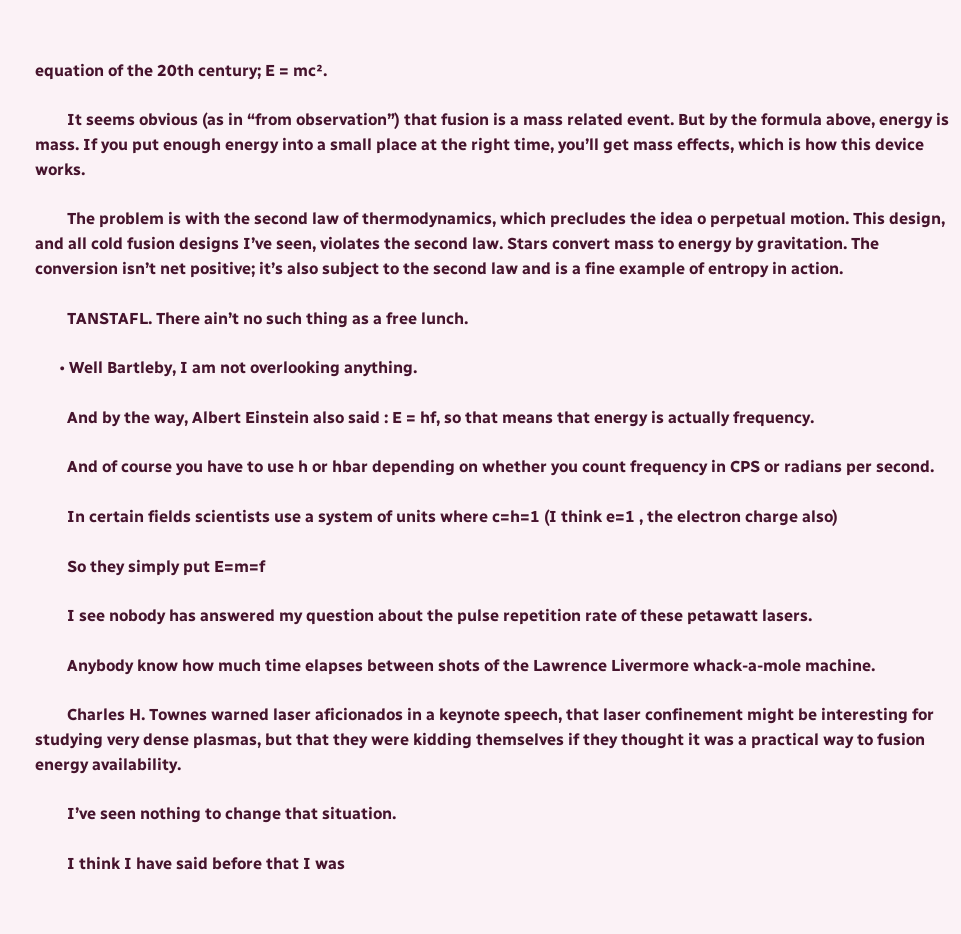equation of the 20th century; E = mc².

        It seems obvious (as in “from observation”) that fusion is a mass related event. But by the formula above, energy is mass. If you put enough energy into a small place at the right time, you’ll get mass effects, which is how this device works.

        The problem is with the second law of thermodynamics, which precludes the idea o perpetual motion. This design, and all cold fusion designs I’ve seen, violates the second law. Stars convert mass to energy by gravitation. The conversion isn’t net positive; it’s also subject to the second law and is a fine example of entropy in action.

        TANSTAFL. There ain’t no such thing as a free lunch.

      • Well Bartleby, I am not overlooking anything.

        And by the way, Albert Einstein also said : E = hf, so that means that energy is actually frequency.

        And of course you have to use h or hbar depending on whether you count frequency in CPS or radians per second.

        In certain fields scientists use a system of units where c=h=1 (I think e=1 , the electron charge also)

        So they simply put E=m=f

        I see nobody has answered my question about the pulse repetition rate of these petawatt lasers.

        Anybody know how much time elapses between shots of the Lawrence Livermore whack-a-mole machine.

        Charles H. Townes warned laser aficionados in a keynote speech, that laser confinement might be interesting for studying very dense plasmas, but that they were kidding themselves if they thought it was a practical way to fusion energy availability.

        I’ve seen nothing to change that situation.

        I think I have said before that I was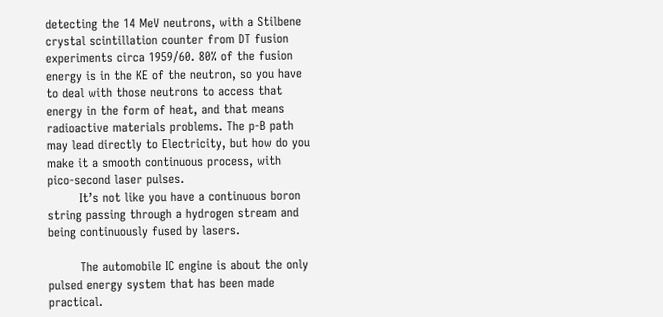detecting the 14 MeV neutrons, with a Stilbene crystal scintillation counter from DT fusion experiments circa 1959/60. 80% of the fusion energy is in the KE of the neutron, so you have to deal with those neutrons to access that energy in the form of heat, and that means radioactive materials problems. The p-B path may lead directly to Electricity, but how do you make it a smooth continuous process, with pico-second laser pulses.
        It’s not like you have a continuous boron string passing through a hydrogen stream and being continuously fused by lasers.

        The automobile IC engine is about the only pulsed energy system that has been made practical.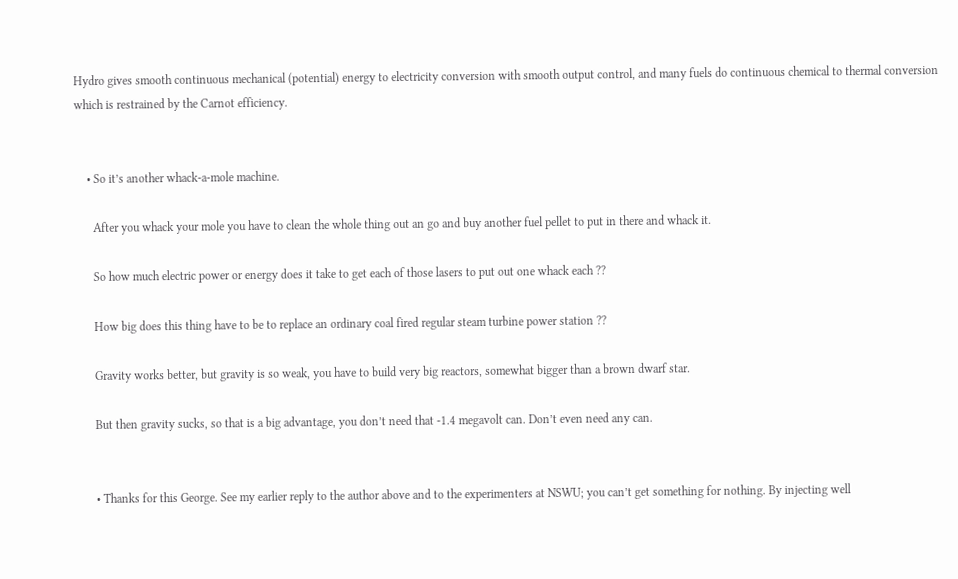Hydro gives smooth continuous mechanical (potential) energy to electricity conversion with smooth output control, and many fuels do continuous chemical to thermal conversion which is restrained by the Carnot efficiency.


    • So it’s another whack-a-mole machine.

      After you whack your mole you have to clean the whole thing out an go and buy another fuel pellet to put in there and whack it.

      So how much electric power or energy does it take to get each of those lasers to put out one whack each ??

      How big does this thing have to be to replace an ordinary coal fired regular steam turbine power station ??

      Gravity works better, but gravity is so weak, you have to build very big reactors, somewhat bigger than a brown dwarf star.

      But then gravity sucks, so that is a big advantage, you don’t need that -1.4 megavolt can. Don’t even need any can.


      • Thanks for this George. See my earlier reply to the author above and to the experimenters at NSWU; you can’t get something for nothing. By injecting well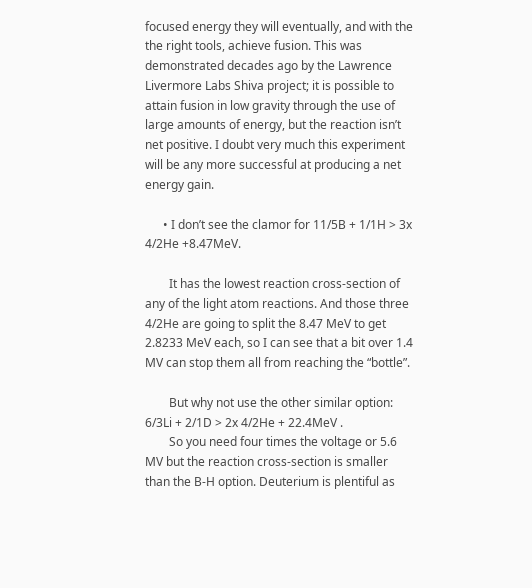focused energy they will eventually, and with the the right tools, achieve fusion. This was demonstrated decades ago by the Lawrence Livermore Labs Shiva project; it is possible to attain fusion in low gravity through the use of large amounts of energy, but the reaction isn’t net positive. I doubt very much this experiment will be any more successful at producing a net energy gain.

      • I don’t see the clamor for 11/5B + 1/1H > 3x 4/2He +8.47MeV.

        It has the lowest reaction cross-section of any of the light atom reactions. And those three 4/2He are going to split the 8.47 MeV to get 2.8233 MeV each, so I can see that a bit over 1.4 MV can stop them all from reaching the “bottle”.

        But why not use the other similar option: 6/3Li + 2/1D > 2x 4/2He + 22.4MeV .
        So you need four times the voltage or 5.6 MV but the reaction cross-section is smaller than the B-H option. Deuterium is plentiful as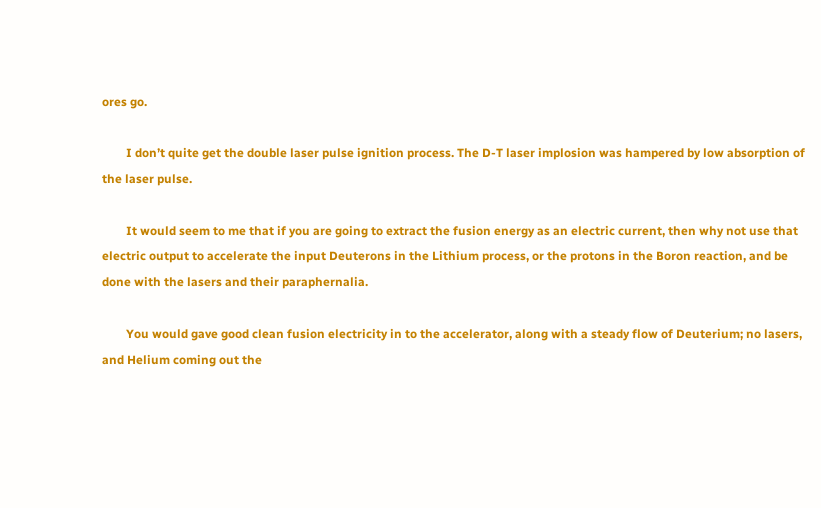ores go.

        I don’t quite get the double laser pulse ignition process. The D-T laser implosion was hampered by low absorption of the laser pulse.

        It would seem to me that if you are going to extract the fusion energy as an electric current, then why not use that electric output to accelerate the input Deuterons in the Lithium process, or the protons in the Boron reaction, and be done with the lasers and their paraphernalia.

        You would gave good clean fusion electricity in to the accelerator, along with a steady flow of Deuterium; no lasers, and Helium coming out the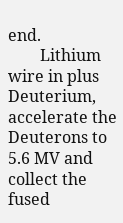end.
        Lithium wire in plus Deuterium, accelerate the Deuterons to 5.6 MV and collect the fused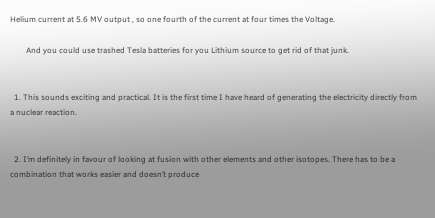Helium current at 5.6 MV output , so one fourth of the current at four times the Voltage.

        And you could use trashed Tesla batteries for you Lithium source to get rid of that junk.


  1. This sounds exciting and practical. It is the first time I have heard of generating the electricity directly from a nuclear reaction.


  2. I’m definitely in favour of looking at fusion with other elements and other isotopes. There has to be a combination that works easier and doesn’t produce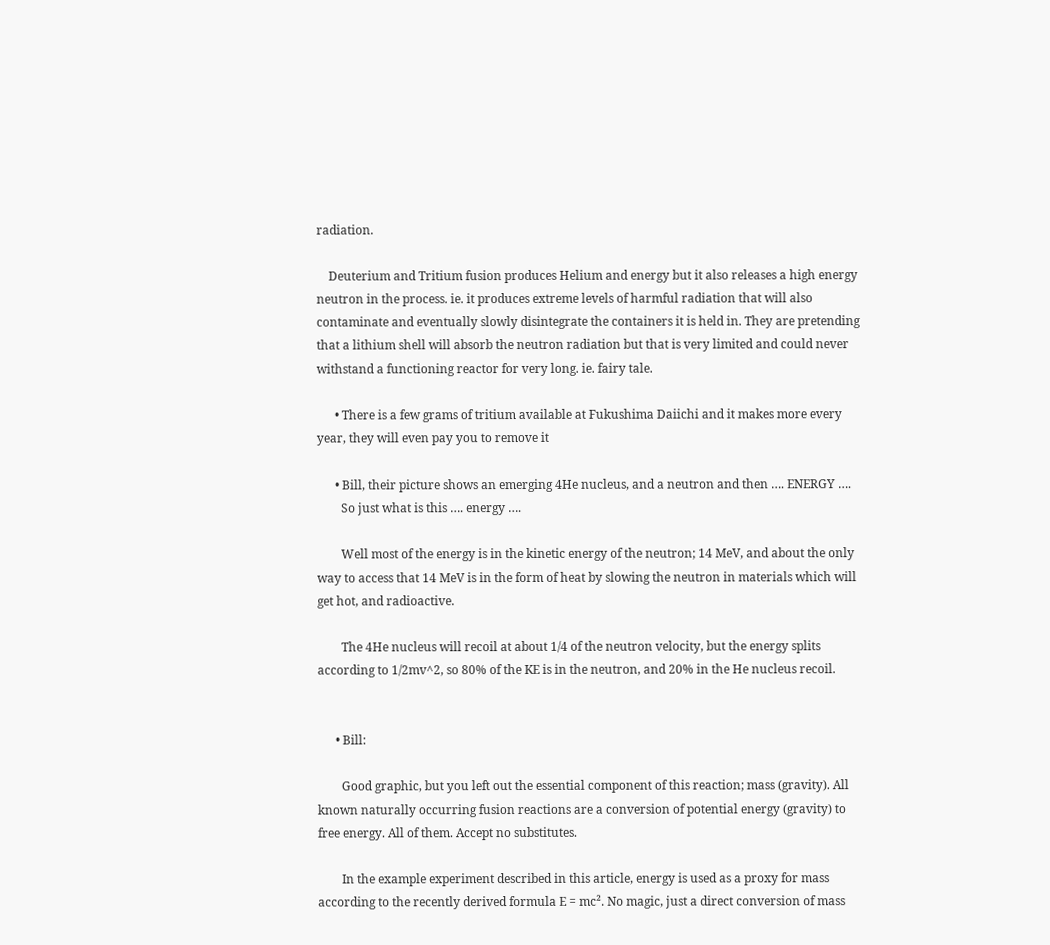radiation.

    Deuterium and Tritium fusion produces Helium and energy but it also releases a high energy neutron in the process. ie. it produces extreme levels of harmful radiation that will also contaminate and eventually slowly disintegrate the containers it is held in. They are pretending that a lithium shell will absorb the neutron radiation but that is very limited and could never withstand a functioning reactor for very long. ie. fairy tale.

      • There is a few grams of tritium available at Fukushima Daiichi and it makes more every year, they will even pay you to remove it

      • Bill, their picture shows an emerging 4He nucleus, and a neutron and then …. ENERGY ….
        So just what is this …. energy ….

        Well most of the energy is in the kinetic energy of the neutron; 14 MeV, and about the only way to access that 14 MeV is in the form of heat by slowing the neutron in materials which will get hot, and radioactive.

        The 4He nucleus will recoil at about 1/4 of the neutron velocity, but the energy splits according to 1/2mv^2, so 80% of the KE is in the neutron, and 20% in the He nucleus recoil.


      • Bill:

        Good graphic, but you left out the essential component of this reaction; mass (gravity). All known naturally occurring fusion reactions are a conversion of potential energy (gravity) to free energy. All of them. Accept no substitutes.

        In the example experiment described in this article, energy is used as a proxy for mass according to the recently derived formula E = mc². No magic, just a direct conversion of mass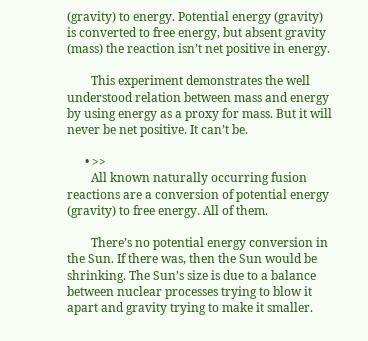(gravity) to energy. Potential energy (gravity) is converted to free energy, but absent gravity (mass) the reaction isn’t net positive in energy.

        This experiment demonstrates the well understood relation between mass and energy by using energy as a proxy for mass. But it will never be net positive. It can’t be.

      • >>
        All known naturally occurring fusion reactions are a conversion of potential energy (gravity) to free energy. All of them.

        There’s no potential energy conversion in the Sun. If there was, then the Sun would be shrinking. The Sun’s size is due to a balance between nuclear processes trying to blow it apart and gravity trying to make it smaller.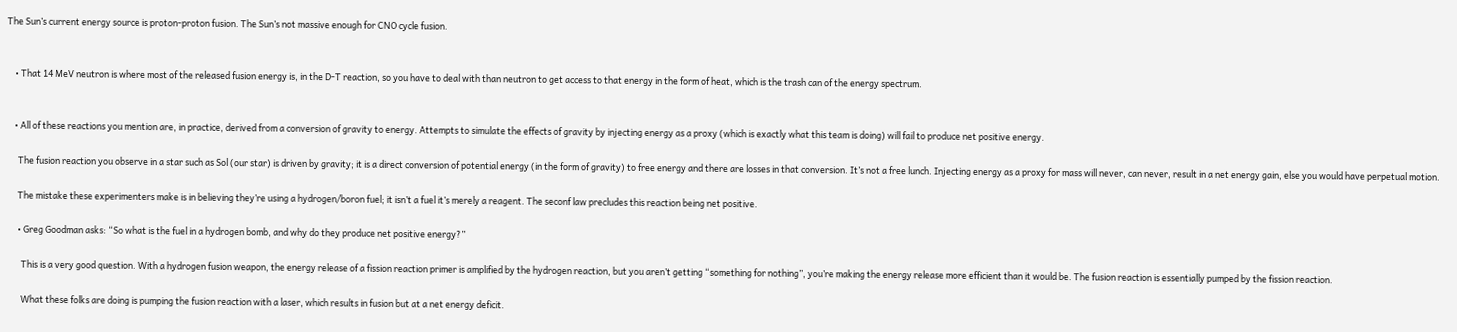The Sun’s current energy source is proton-proton fusion. The Sun’s not massive enough for CNO cycle fusion.


    • That 14 MeV neutron is where most of the released fusion energy is, in the D-T reaction, so you have to deal with than neutron to get access to that energy in the form of heat, which is the trash can of the energy spectrum.


    • All of these reactions you mention are, in practice, derived from a conversion of gravity to energy. Attempts to simulate the effects of gravity by injecting energy as a proxy (which is exactly what this team is doing) will fail to produce net positive energy.

      The fusion reaction you observe in a star such as Sol (our star) is driven by gravity; it is a direct conversion of potential energy (in the form of gravity) to free energy and there are losses in that conversion. It’s not a free lunch. Injecting energy as a proxy for mass will never, can never, result in a net energy gain, else you would have perpetual motion.

      The mistake these experimenters make is in believing they’re using a hydrogen/boron fuel; it isn’t a fuel it’s merely a reagent. The seconf law precludes this reaction being net positive.

      • Greg Goodman asks: “So what is the fuel in a hydrogen bomb, and why do they produce net positive energy?”

        This is a very good question. With a hydrogen fusion weapon, the energy release of a fission reaction primer is amplified by the hydrogen reaction, but you aren’t getting “something for nothing”, you’re making the energy release more efficient than it would be. The fusion reaction is essentially pumped by the fission reaction.

        What these folks are doing is pumping the fusion reaction with a laser, which results in fusion but at a net energy deficit.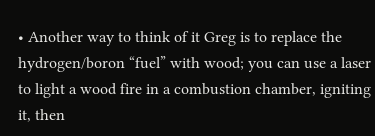• Another way to think of it Greg is to replace the hydrogen/boron “fuel” with wood; you can use a laser to light a wood fire in a combustion chamber, igniting it, then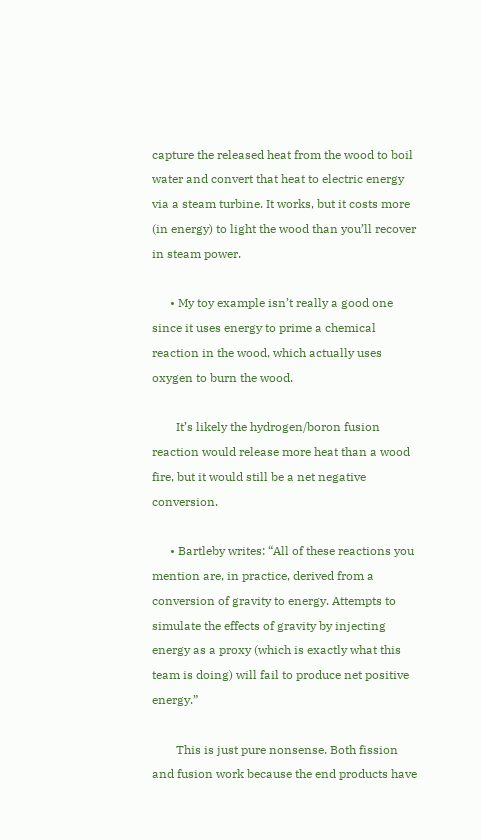capture the released heat from the wood to boil water and convert that heat to electric energy via a steam turbine. It works, but it costs more (in energy) to light the wood than you’ll recover in steam power.

      • My toy example isn’t really a good one since it uses energy to prime a chemical reaction in the wood, which actually uses oxygen to burn the wood.

        It’s likely the hydrogen/boron fusion reaction would release more heat than a wood fire, but it would still be a net negative conversion.

      • Bartleby writes: “All of these reactions you mention are, in practice, derived from a conversion of gravity to energy. Attempts to simulate the effects of gravity by injecting energy as a proxy (which is exactly what this team is doing) will fail to produce net positive energy.”

        This is just pure nonsense. Both fission and fusion work because the end products have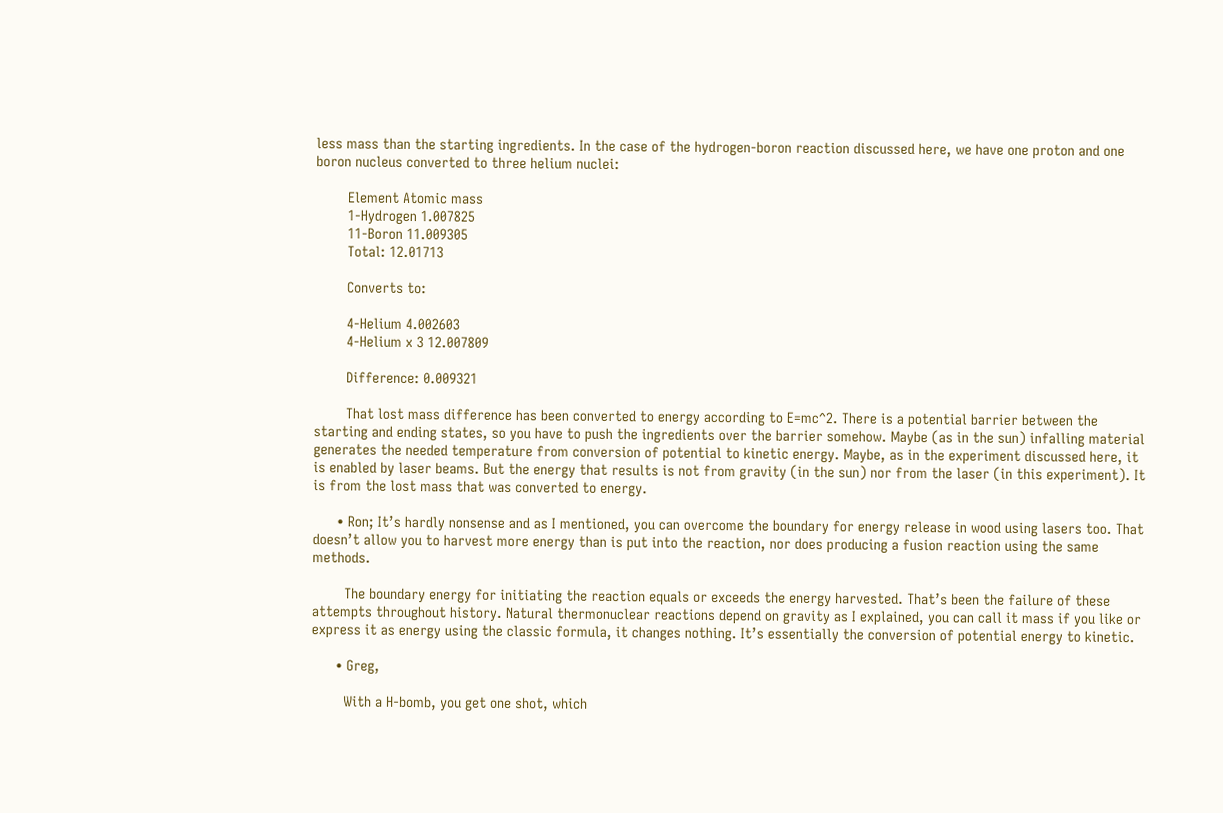less mass than the starting ingredients. In the case of the hydrogen-boron reaction discussed here, we have one proton and one boron nucleus converted to three helium nuclei:

        Element Atomic mass
        1-Hydrogen 1.007825
        11-Boron 11.009305
        Total: 12.01713

        Converts to:

        4-Helium 4.002603
        4-Helium x 3 12.007809

        Difference: 0.009321

        That lost mass difference has been converted to energy according to E=mc^2. There is a potential barrier between the starting and ending states, so you have to push the ingredients over the barrier somehow. Maybe (as in the sun) infalling material generates the needed temperature from conversion of potential to kinetic energy. Maybe, as in the experiment discussed here, it is enabled by laser beams. But the energy that results is not from gravity (in the sun) nor from the laser (in this experiment). It is from the lost mass that was converted to energy.

      • Ron; It’s hardly nonsense and as I mentioned, you can overcome the boundary for energy release in wood using lasers too. That doesn’t allow you to harvest more energy than is put into the reaction, nor does producing a fusion reaction using the same methods.

        The boundary energy for initiating the reaction equals or exceeds the energy harvested. That’s been the failure of these attempts throughout history. Natural thermonuclear reactions depend on gravity as I explained, you can call it mass if you like or express it as energy using the classic formula, it changes nothing. It’s essentially the conversion of potential energy to kinetic.

      • Greg,

        With a H-bomb, you get one shot, which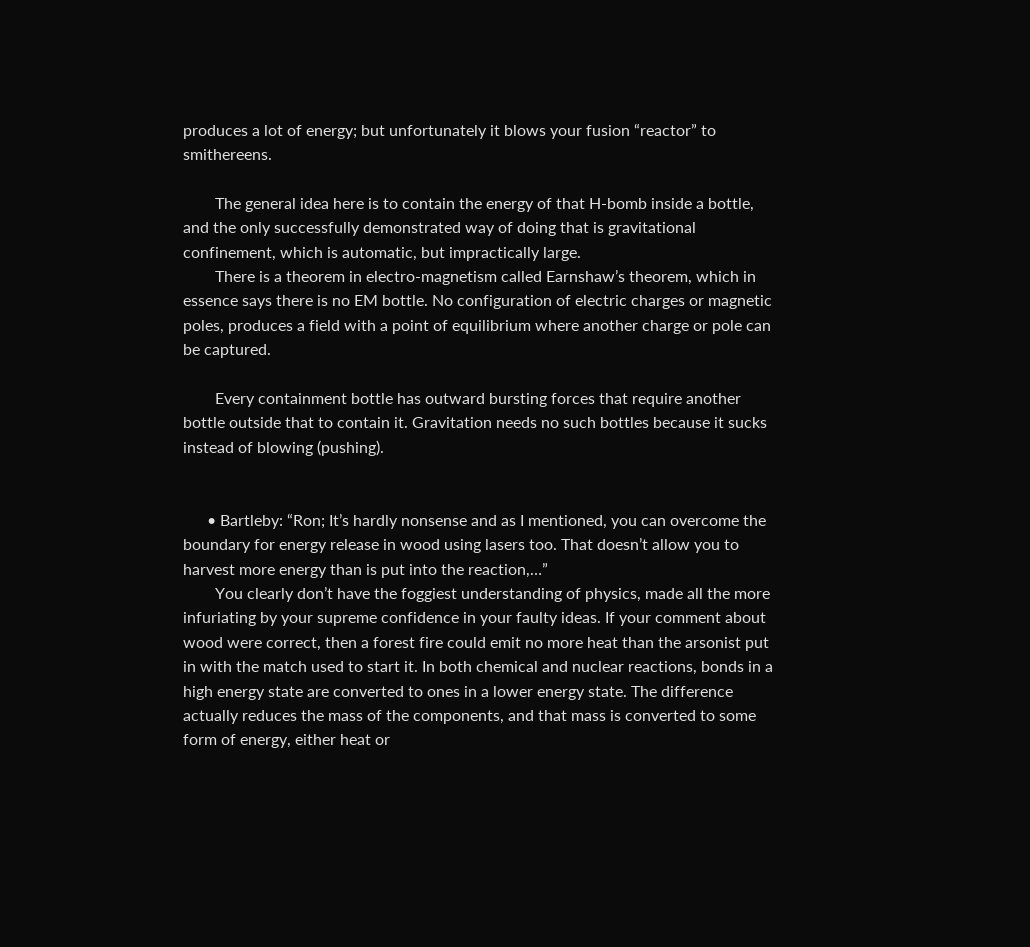produces a lot of energy; but unfortunately it blows your fusion “reactor” to smithereens.

        The general idea here is to contain the energy of that H-bomb inside a bottle, and the only successfully demonstrated way of doing that is gravitational confinement, which is automatic, but impractically large.
        There is a theorem in electro-magnetism called Earnshaw’s theorem, which in essence says there is no EM bottle. No configuration of electric charges or magnetic poles, produces a field with a point of equilibrium where another charge or pole can be captured.

        Every containment bottle has outward bursting forces that require another bottle outside that to contain it. Gravitation needs no such bottles because it sucks instead of blowing (pushing).


      • Bartleby: “Ron; It’s hardly nonsense and as I mentioned, you can overcome the boundary for energy release in wood using lasers too. That doesn’t allow you to harvest more energy than is put into the reaction,…”
        You clearly don’t have the foggiest understanding of physics, made all the more infuriating by your supreme confidence in your faulty ideas. If your comment about wood were correct, then a forest fire could emit no more heat than the arsonist put in with the match used to start it. In both chemical and nuclear reactions, bonds in a high energy state are converted to ones in a lower energy state. The difference actually reduces the mass of the components, and that mass is converted to some form of energy, either heat or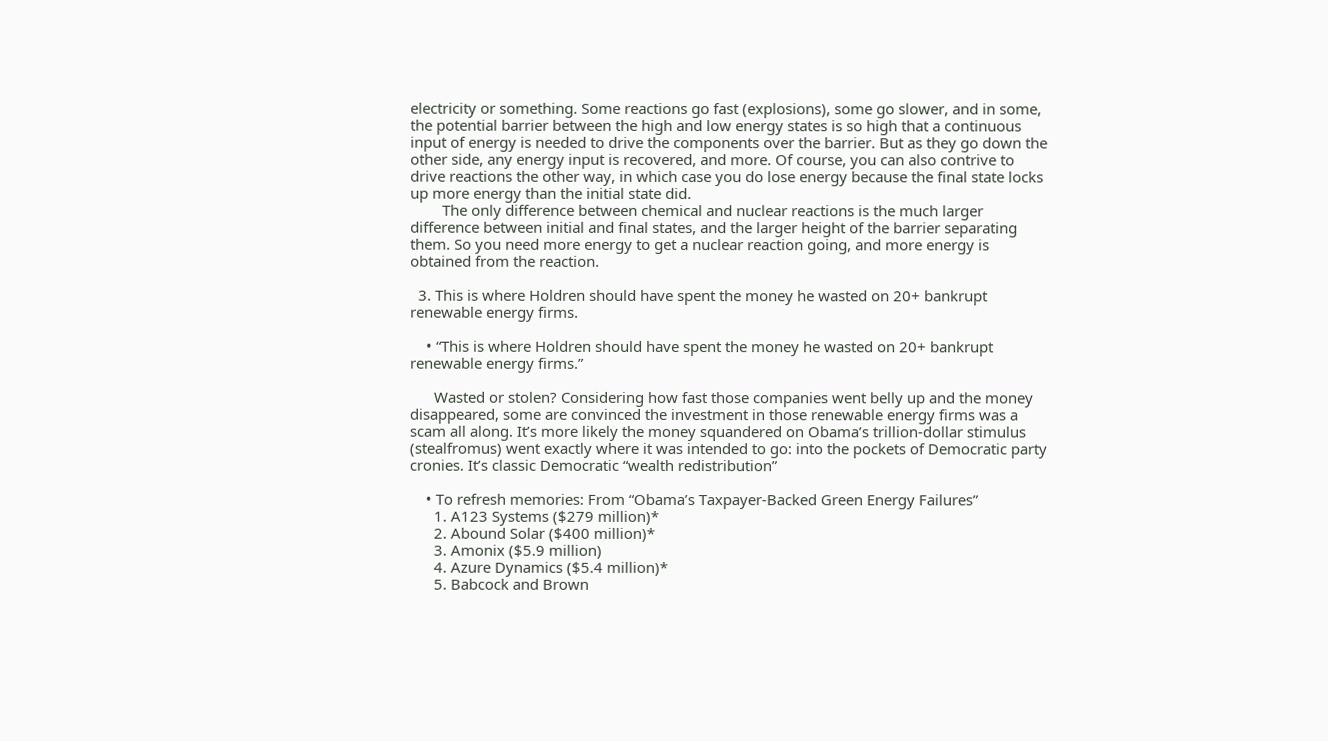electricity or something. Some reactions go fast (explosions), some go slower, and in some, the potential barrier between the high and low energy states is so high that a continuous input of energy is needed to drive the components over the barrier. But as they go down the other side, any energy input is recovered, and more. Of course, you can also contrive to drive reactions the other way, in which case you do lose energy because the final state locks up more energy than the initial state did.
        The only difference between chemical and nuclear reactions is the much larger difference between initial and final states, and the larger height of the barrier separating them. So you need more energy to get a nuclear reaction going, and more energy is obtained from the reaction.

  3. This is where Holdren should have spent the money he wasted on 20+ bankrupt renewable energy firms.

    • “This is where Holdren should have spent the money he wasted on 20+ bankrupt renewable energy firms.”

      Wasted or stolen? Considering how fast those companies went belly up and the money disappeared, some are convinced the investment in those renewable energy firms was a scam all along. It’s more likely the money squandered on Obama’s trillion-dollar stimulus (stealfromus) went exactly where it was intended to go: into the pockets of Democratic party cronies. It’s classic Democratic “wealth redistribution”

    • To refresh memories: From “Obama’s Taxpayer-Backed Green Energy Failures”
      1. A123 Systems ($279 million)*
      2. Abound Solar ($400 million)*
      3. Amonix ($5.9 million)
      4. Azure Dynamics ($5.4 million)*
      5. Babcock and Brown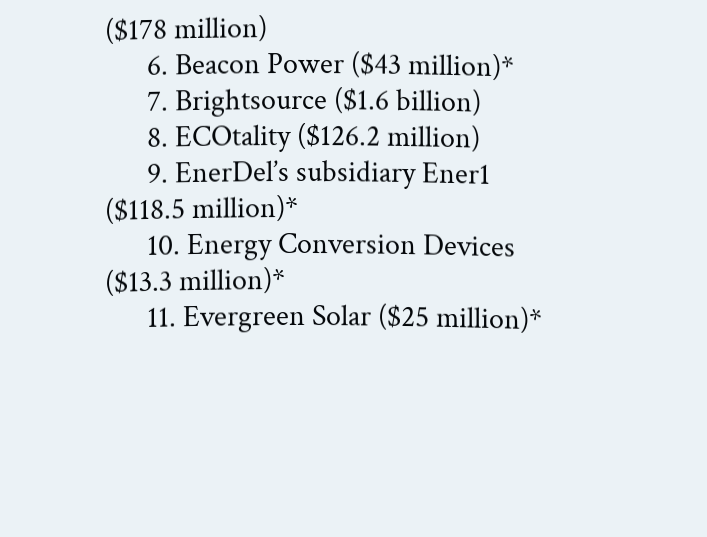($178 million)
      6. Beacon Power ($43 million)*
      7. Brightsource ($1.6 billion)
      8. ECOtality ($126.2 million)
      9. EnerDel’s subsidiary Ener1 ($118.5 million)*
      10. Energy Conversion Devices ($13.3 million)*
      11. Evergreen Solar ($25 million)*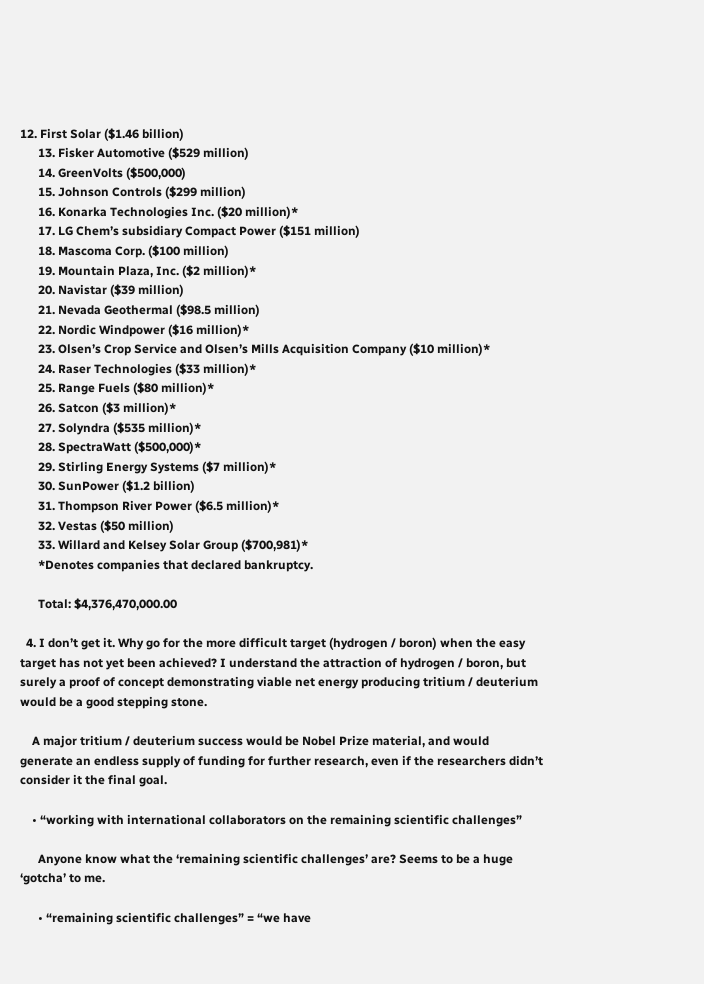12. First Solar ($1.46 billion)
      13. Fisker Automotive ($529 million)
      14. GreenVolts ($500,000)
      15. Johnson Controls ($299 million)
      16. Konarka Technologies Inc. ($20 million)*
      17. LG Chem’s subsidiary Compact Power ($151 million)
      18. Mascoma Corp. ($100 million)
      19. Mountain Plaza, Inc. ($2 million)*
      20. Navistar ($39 million)
      21. Nevada Geothermal ($98.5 million)
      22. Nordic Windpower ($16 million)*
      23. Olsen’s Crop Service and Olsen’s Mills Acquisition Company ($10 million)*
      24. Raser Technologies ($33 million)*
      25. Range Fuels ($80 million)*
      26. Satcon ($3 million)*
      27. Solyndra ($535 million)*
      28. SpectraWatt ($500,000)*
      29. Stirling Energy Systems ($7 million)*
      30. SunPower ($1.2 billion)
      31. Thompson River Power ($6.5 million)*
      32. Vestas ($50 million)
      33. Willard and Kelsey Solar Group ($700,981)*
      *Denotes companies that declared bankruptcy.

      Total: $4,376,470,000.00

  4. I don’t get it. Why go for the more difficult target (hydrogen / boron) when the easy target has not yet been achieved? I understand the attraction of hydrogen / boron, but surely a proof of concept demonstrating viable net energy producing tritium / deuterium would be a good stepping stone.

    A major tritium / deuterium success would be Nobel Prize material, and would generate an endless supply of funding for further research, even if the researchers didn’t consider it the final goal.

    • “working with international collaborators on the remaining scientific challenges”

      Anyone know what the ‘remaining scientific challenges’ are? Seems to be a huge ‘gotcha’ to me.

      • “remaining scientific challenges” = “we have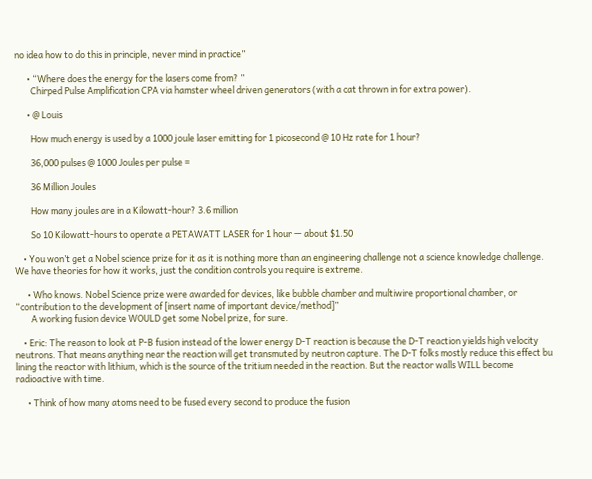no idea how to do this in principle, never mind in practice”

      • “Where does the energy for the lasers come from? ”
        Chirped Pulse Amplification CPA via hamster wheel driven generators (with a cat thrown in for extra power).

      • @ Louis

        How much energy is used by a 1000 joule laser emitting for 1 picosecond @ 10 Hz rate for 1 hour?

        36,000 pulses @ 1000 Joules per pulse =

        36 Million Joules

        How many joules are in a Kilowatt-hour? 3.6 million

        So 10 Kilowatt-hours to operate a PETAWATT LASER for 1 hour — about $1.50

    • You won’t get a Nobel science prize for it as it is nothing more than an engineering challenge not a science knowledge challenge. We have theories for how it works, just the condition controls you require is extreme.

      • Who knows. Nobel Science prize were awarded for devices, like bubble chamber and multiwire proportional chamber, or “contribution to the development of [insert name of important device/method]”
        A working fusion device WOULD get some Nobel prize, for sure.

    • Eric: The reason to look at P-B fusion instead of the lower energy D-T reaction is because the D-T reaction yields high velocity neutrons. That means anything near the reaction will get transmuted by neutron capture. The D-T folks mostly reduce this effect bu lining the reactor with lithium, which is the source of the tritium needed in the reaction. But the reactor walls WILL become radioactive with time.

      • Think of how many atoms need to be fused every second to produce the fusion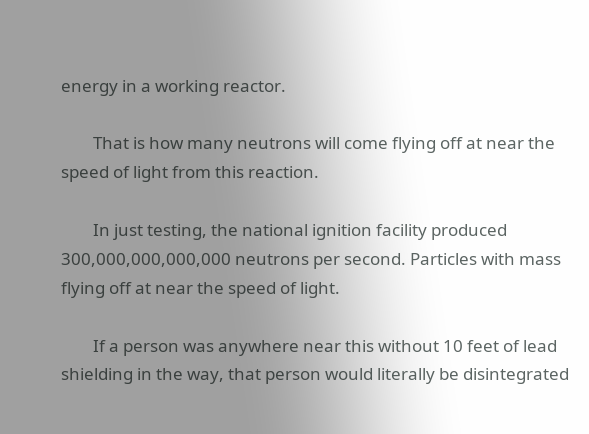energy in a working reactor.

        That is how many neutrons will come flying off at near the speed of light from this reaction.

        In just testing, the national ignition facility produced 300,000,000,000,000 neutrons per second. Particles with mass flying off at near the speed of light.

        If a person was anywhere near this without 10 feet of lead shielding in the way, that person would literally be disintegrated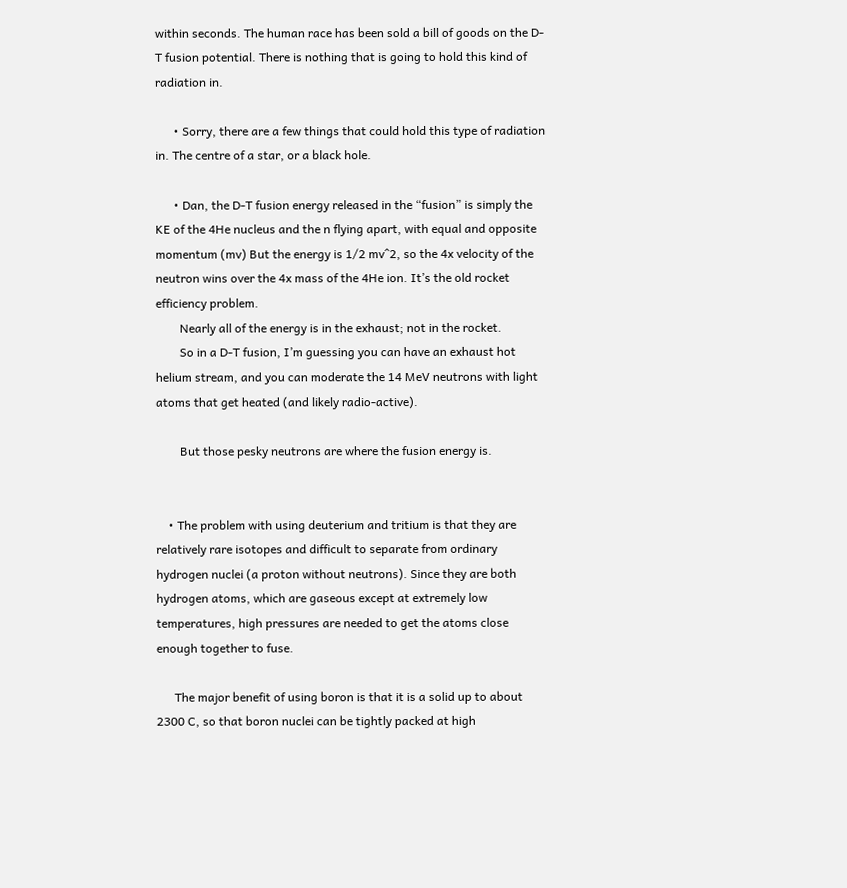within seconds. The human race has been sold a bill of goods on the D-T fusion potential. There is nothing that is going to hold this kind of radiation in.

      • Sorry, there are a few things that could hold this type of radiation in. The centre of a star, or a black hole.

      • Dan, the D-T fusion energy released in the “fusion” is simply the KE of the 4He nucleus and the n flying apart, with equal and opposite momentum (mv) But the energy is 1/2 mv^2, so the 4x velocity of the neutron wins over the 4x mass of the 4He ion. It’s the old rocket efficiency problem.
        Nearly all of the energy is in the exhaust; not in the rocket.
        So in a D-T fusion, I’m guessing you can have an exhaust hot helium stream, and you can moderate the 14 MeV neutrons with light atoms that get heated (and likely radio-active).

        But those pesky neutrons are where the fusion energy is.


    • The problem with using deuterium and tritium is that they are relatively rare isotopes and difficult to separate from ordinary hydrogen nuclei (a proton without neutrons). Since they are both hydrogen atoms, which are gaseous except at extremely low temperatures, high pressures are needed to get the atoms close enough together to fuse.

      The major benefit of using boron is that it is a solid up to about 2300 C, so that boron nuclei can be tightly packed at high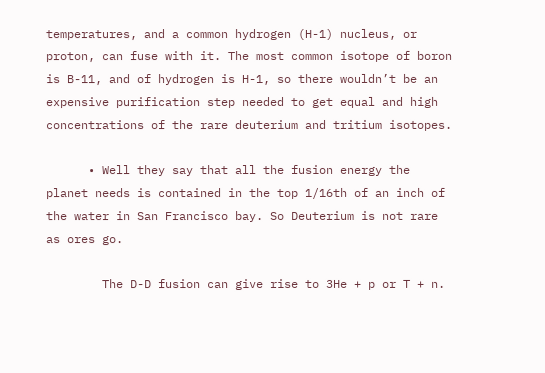temperatures, and a common hydrogen (H-1) nucleus, or proton, can fuse with it. The most common isotope of boron is B-11, and of hydrogen is H-1, so there wouldn’t be an expensive purification step needed to get equal and high concentrations of the rare deuterium and tritium isotopes.

      • Well they say that all the fusion energy the planet needs is contained in the top 1/16th of an inch of the water in San Francisco bay. So Deuterium is not rare as ores go.

        The D-D fusion can give rise to 3He + p or T + n.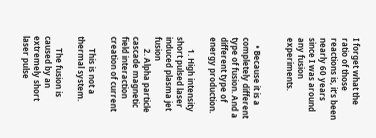I forget what the ratio of those reactions is, it’s been nearly 60 years since I was around any fusion experiments.


    • Because it is a completely different type of fusion. And a different type of energy production.

      1. High intensity short pulsed laser induced plasma jet fusion
      2. Alpha particle cascade magnetic field interaction creation of current

      This is not a thermal system.

      The fusion is caused by an extremely short laser pulse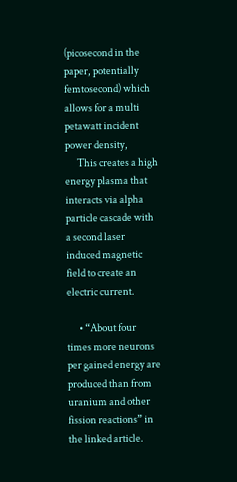(picosecond in the paper, potentially femtosecond) which allows for a multi petawatt incident power density,
      This creates a high energy plasma that interacts via alpha particle cascade with a second laser induced magnetic field to create an electric current.

      • “About four times more neurons per gained energy are produced than from uranium and other fission reactions” in the linked article.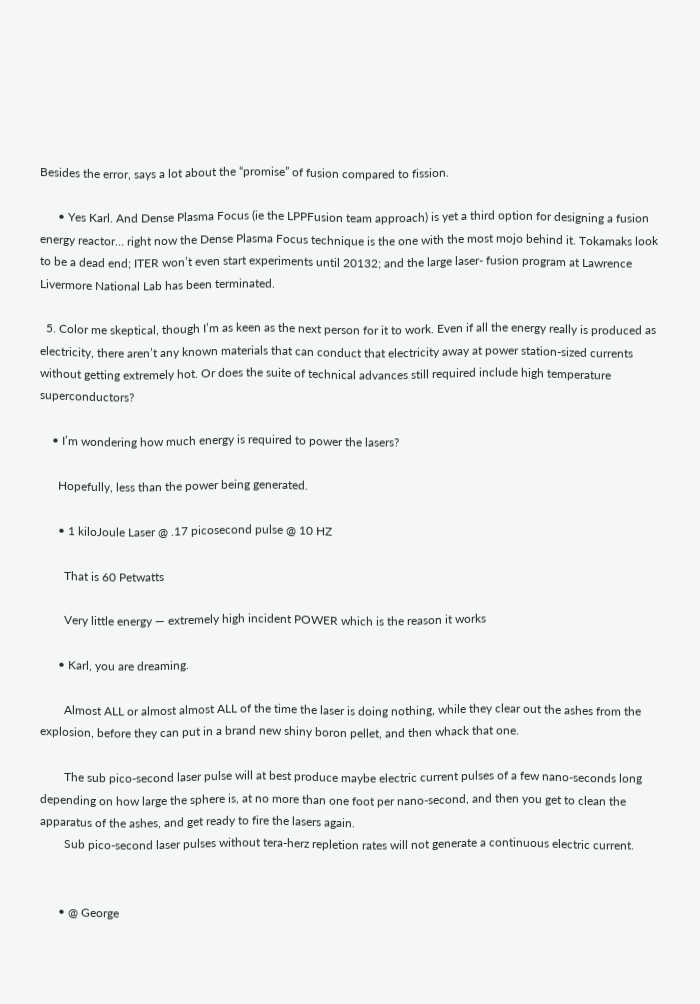Besides the error, says a lot about the “promise” of fusion compared to fission.

      • Yes Karl. And Dense Plasma Focus (ie the LPPFusion team approach) is yet a third option for designing a fusion energy reactor… right now the Dense Plasma Focus technique is the one with the most mojo behind it. Tokamaks look to be a dead end; ITER won’t even start experiments until 20132; and the large laser- fusion program at Lawrence Livermore National Lab has been terminated.

  5. Color me skeptical, though I’m as keen as the next person for it to work. Even if all the energy really is produced as electricity, there aren’t any known materials that can conduct that electricity away at power station-sized currents without getting extremely hot. Or does the suite of technical advances still required include high temperature superconductors?

    • I’m wondering how much energy is required to power the lasers?

      Hopefully, less than the power being generated.

      • 1 kiloJoule Laser @ .17 picosecond pulse @ 10 HZ

        That is 60 Petwatts

        Very little energy — extremely high incident POWER which is the reason it works

      • Karl, you are dreaming.

        Almost ALL or almost almost ALL of the time the laser is doing nothing, while they clear out the ashes from the explosion, before they can put in a brand new shiny boron pellet, and then whack that one.

        The sub pico-second laser pulse will at best produce maybe electric current pulses of a few nano-seconds long depending on how large the sphere is, at no more than one foot per nano-second, and then you get to clean the apparatus of the ashes, and get ready to fire the lasers again.
        Sub pico-second laser pulses without tera-herz repletion rates will not generate a continuous electric current.


      • @ George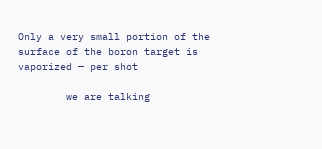Only a very small portion of the surface of the boron target is vaporized — per shot

        we are talking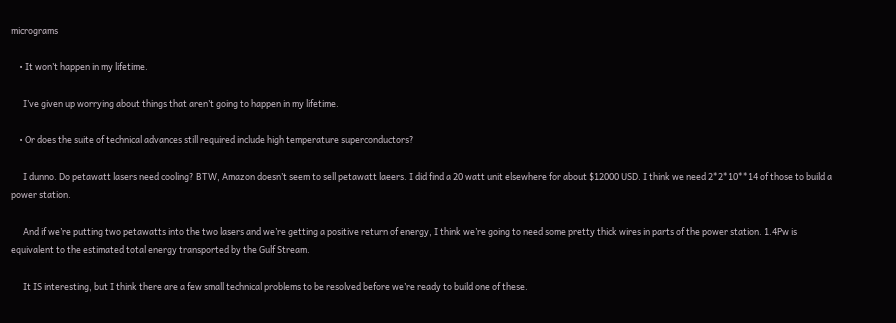micrograms

    • It won’t happen in my lifetime.

      I’ve given up worrying about things that aren’t going to happen in my lifetime.

    • Or does the suite of technical advances still required include high temperature superconductors?

      I dunno. Do petawatt lasers need cooling? BTW, Amazon doesn’t seem to sell petawatt laeers. I did find a 20 watt unit elsewhere for about $12000 USD. I think we need 2*2*10**14 of those to build a power station.

      And if we’re putting two petawatts into the two lasers and we’re getting a positive return of energy, I think we’re going to need some pretty thick wires in parts of the power station. 1.4Pw is equivalent to the estimated total energy transported by the Gulf Stream.

      It IS interesting, but I think there are a few small technical problems to be resolved before we’re ready to build one of these.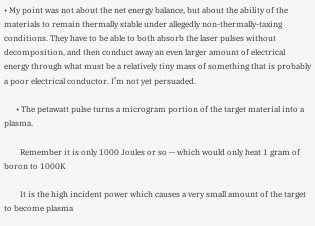• My point was not about the net energy balance, but about the ability of the materials to remain thermally stable under allegedly non-thermally-taxing conditions. They have to be able to both absorb the laser pulses without decomposition, and then conduct away an even larger amount of electrical energy through what must be a relatively tiny mass of something that is probably a poor electrical conductor. I’m not yet persuaded.

      • The petawatt pulse turns a microgram portion of the target material into a plasma.

        Remember it is only 1000 Joules or so — which would only heat 1 gram of boron to 1000K

        It is the high incident power which causes a very small amount of the target to become plasma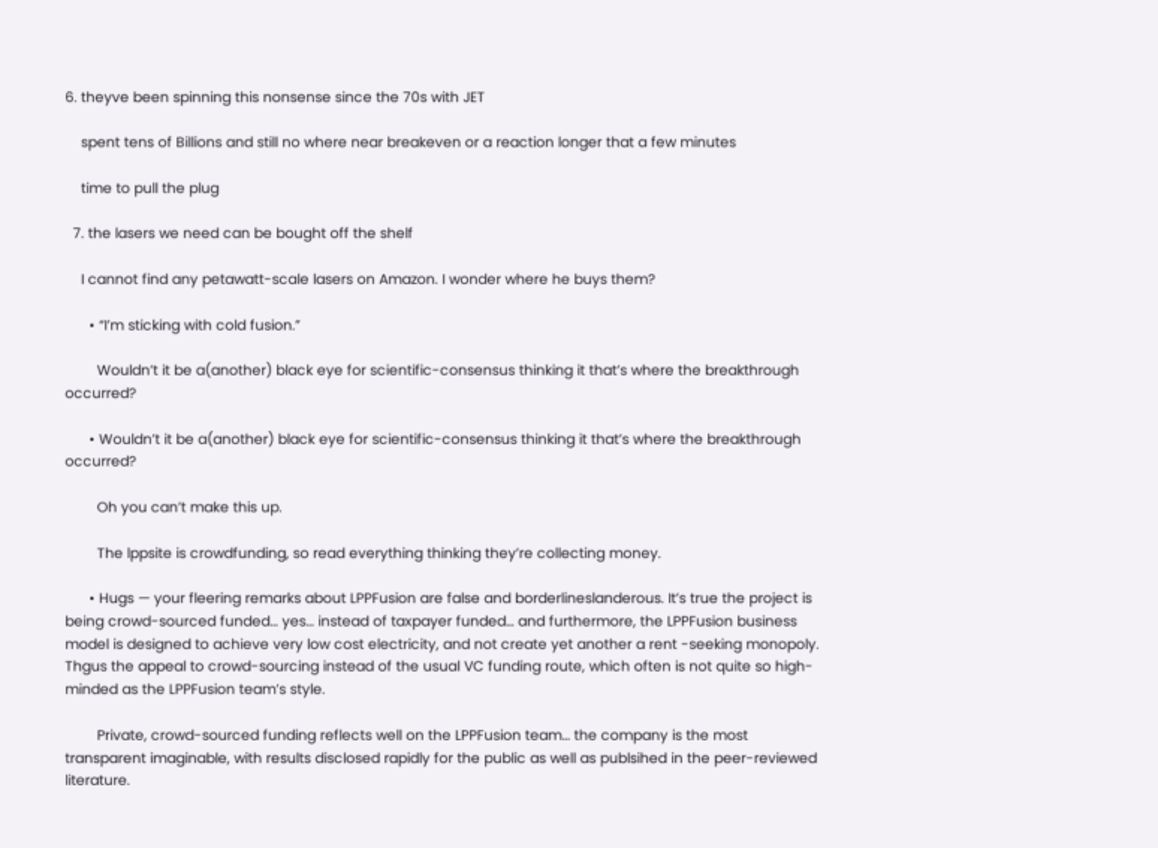6. theyve been spinning this nonsense since the 70s with JET

    spent tens of Billions and still no where near breakeven or a reaction longer that a few minutes

    time to pull the plug

  7. the lasers we need can be bought off the shelf

    I cannot find any petawatt-scale lasers on Amazon. I wonder where he buys them?

      • “I’m sticking with cold fusion.”

        Wouldn’t it be a(another) black eye for scientific-consensus thinking it that’s where the breakthrough occurred?

      • Wouldn’t it be a(another) black eye for scientific-consensus thinking it that’s where the breakthrough occurred?

        Oh you can’t make this up.

        The lppsite is crowdfunding, so read everything thinking they’re collecting money.

      • Hugs — your fleering remarks about LPPFusion are false and borderlineslanderous. It’s true the project is being crowd-sourced funded… yes… instead of taxpayer funded… and furthermore, the LPPFusion business model is designed to achieve very low cost electricity, and not create yet another a rent -seeking monopoly. Thgus the appeal to crowd-sourcing instead of the usual VC funding route, which often is not quite so high-minded as the LPPFusion team’s style.

        Private, crowd-sourced funding reflects well on the LPPFusion team… the company is the most transparent imaginable, with results disclosed rapidly for the public as well as publsihed in the peer-reviewed literature.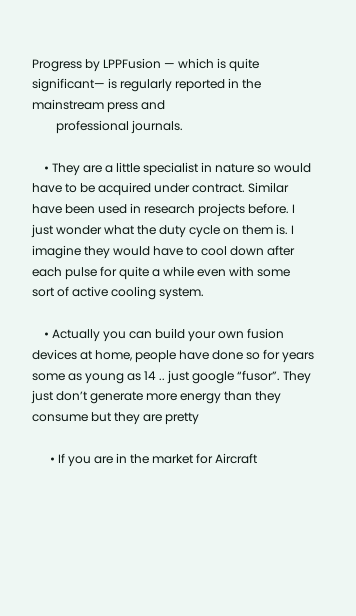Progress by LPPFusion — which is quite significant— is regularly reported in the mainstream press and
        professional journals.

    • They are a little specialist in nature so would have to be acquired under contract. Similar have been used in research projects before. I just wonder what the duty cycle on them is. I imagine they would have to cool down after each pulse for quite a while even with some sort of active cooling system.

    • Actually you can build your own fusion devices at home, people have done so for years some as young as 14 .. just google “fusor”. They just don’t generate more energy than they consume but they are pretty

      • If you are in the market for Aircraft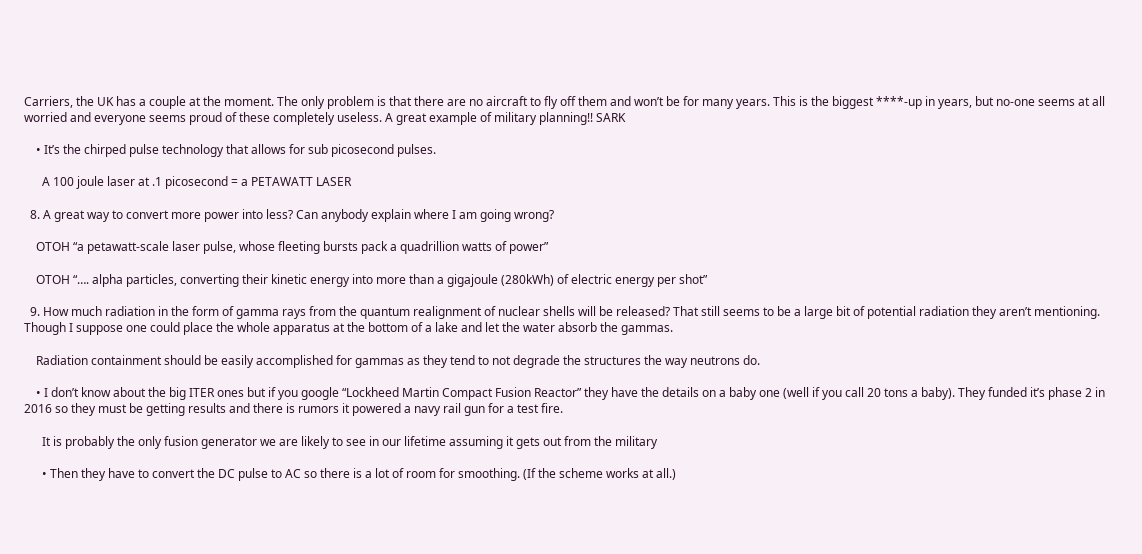Carriers, the UK has a couple at the moment. The only problem is that there are no aircraft to fly off them and won’t be for many years. This is the biggest ****-up in years, but no-one seems at all worried and everyone seems proud of these completely useless. A great example of military planning!! SARK

    • It’s the chirped pulse technology that allows for sub picosecond pulses.

      A 100 joule laser at .1 picosecond = a PETAWATT LASER

  8. A great way to convert more power into less? Can anybody explain where I am going wrong?

    OTOH “a petawatt-scale laser pulse, whose fleeting bursts pack a quadrillion watts of power”

    OTOH “…. alpha particles, converting their kinetic energy into more than a gigajoule (280kWh) of electric energy per shot”

  9. How much radiation in the form of gamma rays from the quantum realignment of nuclear shells will be released? That still seems to be a large bit of potential radiation they aren’t mentioning. Though I suppose one could place the whole apparatus at the bottom of a lake and let the water absorb the gammas.

    Radiation containment should be easily accomplished for gammas as they tend to not degrade the structures the way neutrons do.

    • I don’t know about the big ITER ones but if you google “Lockheed Martin Compact Fusion Reactor” they have the details on a baby one (well if you call 20 tons a baby). They funded it’s phase 2 in 2016 so they must be getting results and there is rumors it powered a navy rail gun for a test fire.

      It is probably the only fusion generator we are likely to see in our lifetime assuming it gets out from the military

      • Then they have to convert the DC pulse to AC so there is a lot of room for smoothing. (If the scheme works at all.)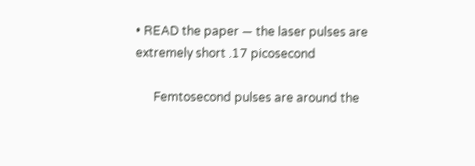• READ the paper — the laser pulses are extremely short .17 picosecond

      Femtosecond pulses are around the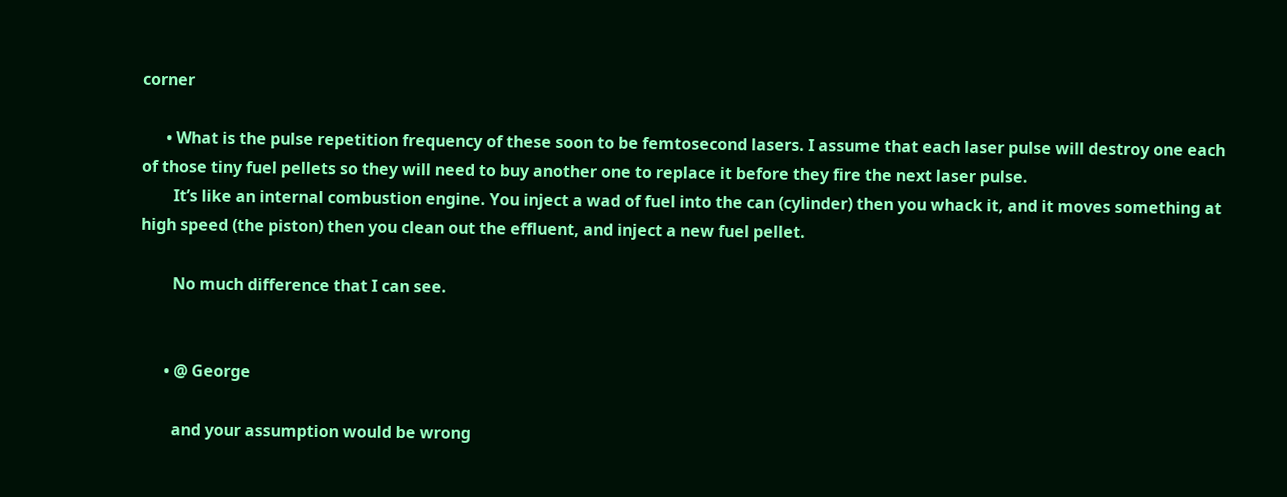corner

      • What is the pulse repetition frequency of these soon to be femtosecond lasers. I assume that each laser pulse will destroy one each of those tiny fuel pellets so they will need to buy another one to replace it before they fire the next laser pulse.
        It’s like an internal combustion engine. You inject a wad of fuel into the can (cylinder) then you whack it, and it moves something at high speed (the piston) then you clean out the effluent, and inject a new fuel pellet.

        No much difference that I can see.


      • @ George

        and your assumption would be wrong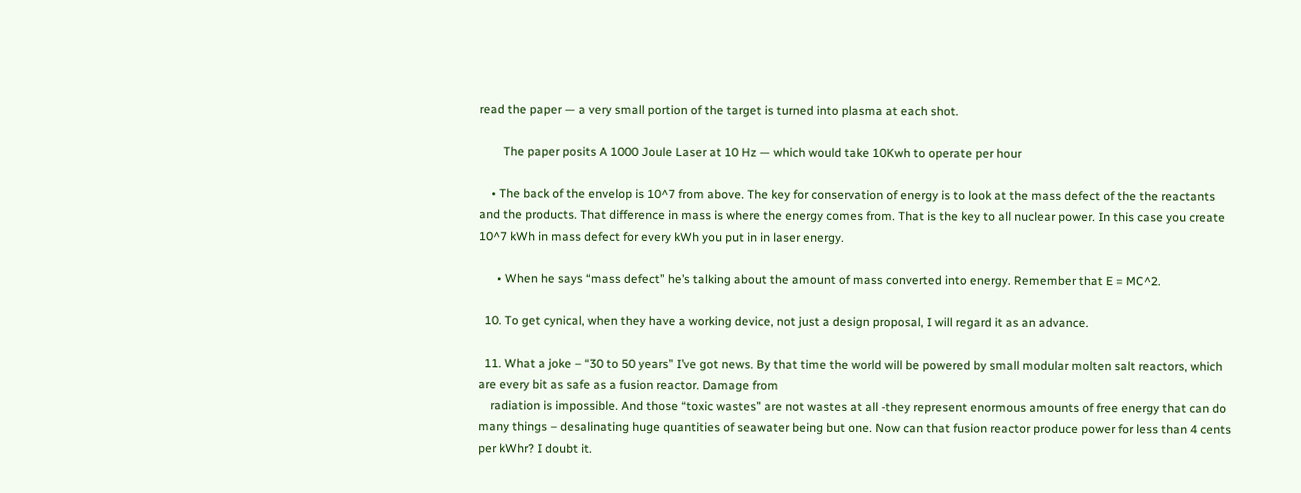read the paper — a very small portion of the target is turned into plasma at each shot.

        The paper posits A 1000 Joule Laser at 10 Hz — which would take 10Kwh to operate per hour

    • The back of the envelop is 10^7 from above. The key for conservation of energy is to look at the mass defect of the the reactants and the products. That difference in mass is where the energy comes from. That is the key to all nuclear power. In this case you create 10^7 kWh in mass defect for every kWh you put in in laser energy.

      • When he says “mass defect” he’s talking about the amount of mass converted into energy. Remember that E = MC^2.

  10. To get cynical, when they have a working device, not just a design proposal, I will regard it as an advance.

  11. What a joke – “30 to 50 years” I’ve got news. By that time the world will be powered by small modular molten salt reactors, which are every bit as safe as a fusion reactor. Damage from
    radiation is impossible. And those “toxic wastes” are not wastes at all -they represent enormous amounts of free energy that can do many things – desalinating huge quantities of seawater being but one. Now can that fusion reactor produce power for less than 4 cents per kWhr? I doubt it.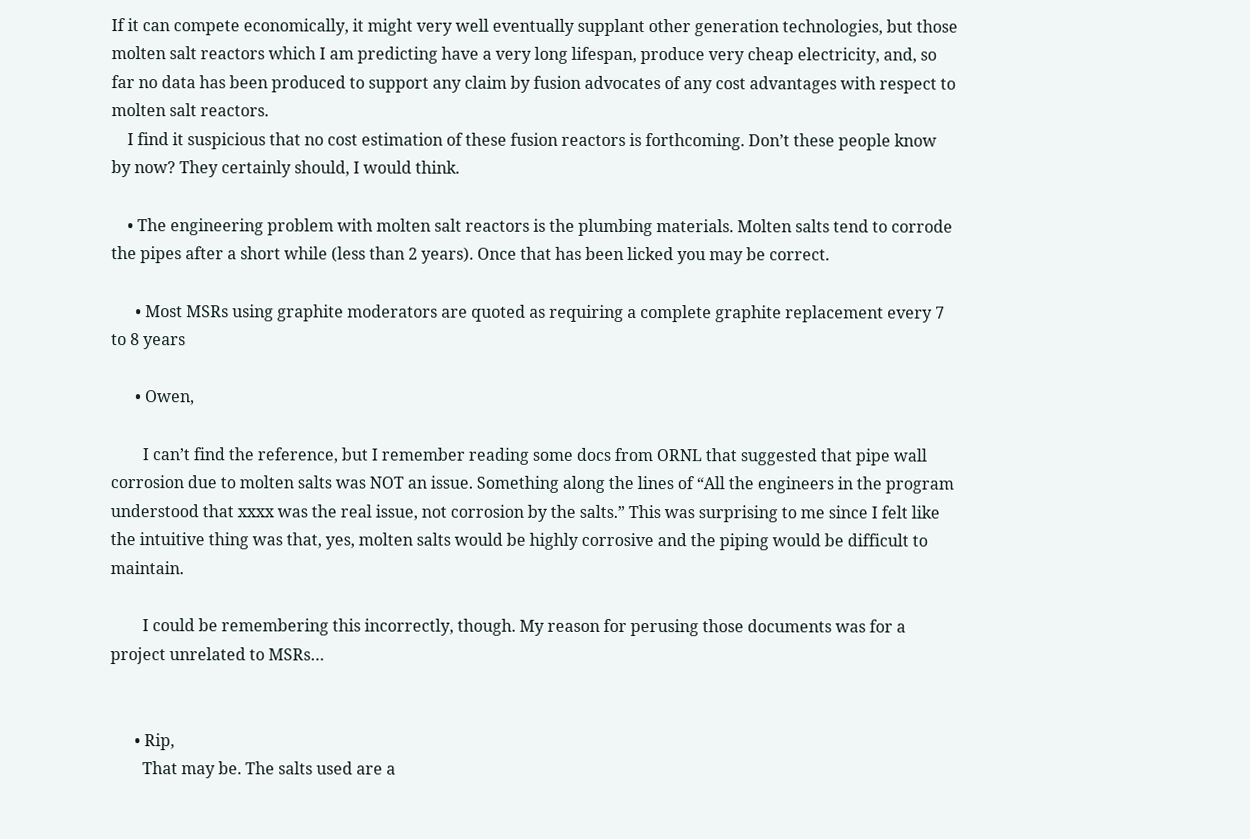If it can compete economically, it might very well eventually supplant other generation technologies, but those molten salt reactors which I am predicting have a very long lifespan, produce very cheap electricity, and, so far no data has been produced to support any claim by fusion advocates of any cost advantages with respect to molten salt reactors.
    I find it suspicious that no cost estimation of these fusion reactors is forthcoming. Don’t these people know by now? They certainly should, I would think.

    • The engineering problem with molten salt reactors is the plumbing materials. Molten salts tend to corrode the pipes after a short while (less than 2 years). Once that has been licked you may be correct.

      • Most MSRs using graphite moderators are quoted as requiring a complete graphite replacement every 7 to 8 years

      • Owen,

        I can’t find the reference, but I remember reading some docs from ORNL that suggested that pipe wall corrosion due to molten salts was NOT an issue. Something along the lines of “All the engineers in the program understood that xxxx was the real issue, not corrosion by the salts.” This was surprising to me since I felt like the intuitive thing was that, yes, molten salts would be highly corrosive and the piping would be difficult to maintain.

        I could be remembering this incorrectly, though. My reason for perusing those documents was for a project unrelated to MSRs…


      • Rip,
        That may be. The salts used are a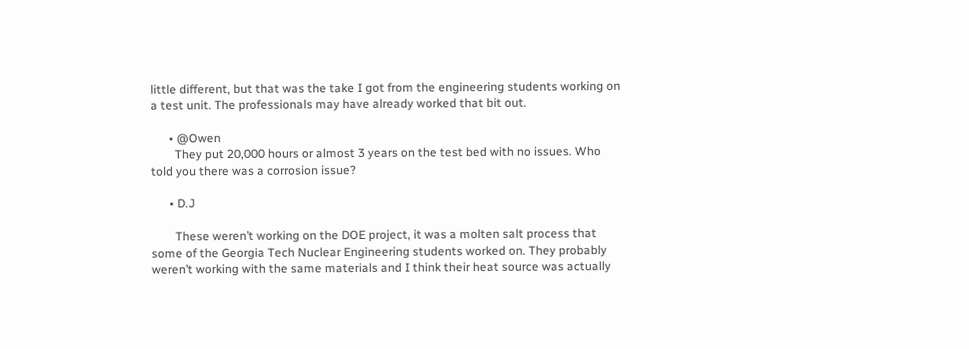little different, but that was the take I got from the engineering students working on a test unit. The professionals may have already worked that bit out.

      • @Owen
        They put 20,000 hours or almost 3 years on the test bed with no issues. Who told you there was a corrosion issue?

      • D.J

        These weren’t working on the DOE project, it was a molten salt process that some of the Georgia Tech Nuclear Engineering students worked on. They probably weren’t working with the same materials and I think their heat source was actually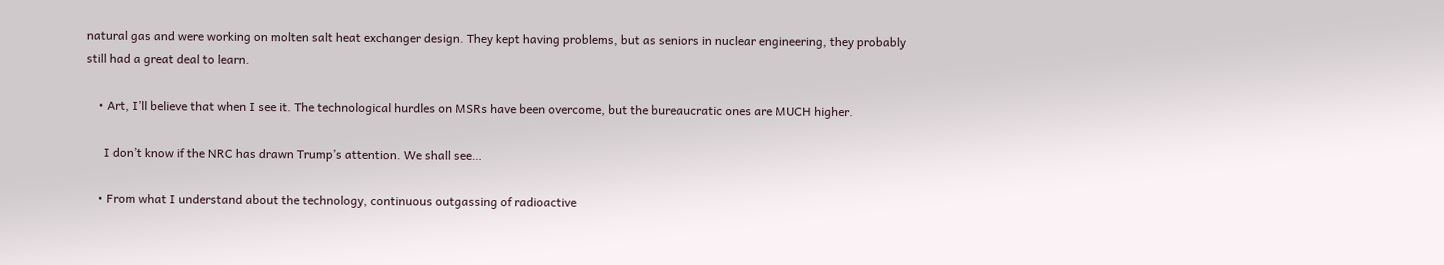natural gas and were working on molten salt heat exchanger design. They kept having problems, but as seniors in nuclear engineering, they probably still had a great deal to learn.

    • Art, I’ll believe that when I see it. The technological hurdles on MSRs have been overcome, but the bureaucratic ones are MUCH higher.

      I don’t know if the NRC has drawn Trump’s attention. We shall see…

    • From what I understand about the technology, continuous outgassing of radioactive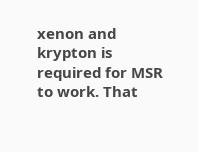xenon and krypton is required for MSR to work. That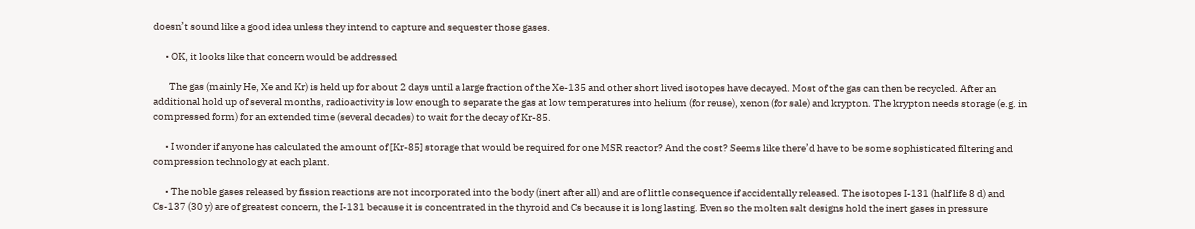doesn’t sound like a good idea unless they intend to capture and sequester those gases.

      • OK, it looks like that concern would be addressed

        The gas (mainly He, Xe and Kr) is held up for about 2 days until a large fraction of the Xe-135 and other short lived isotopes have decayed. Most of the gas can then be recycled. After an additional hold up of several months, radioactivity is low enough to separate the gas at low temperatures into helium (for reuse), xenon (for sale) and krypton. The krypton needs storage (e.g. in compressed form) for an extended time (several decades) to wait for the decay of Kr-85.

      • I wonder if anyone has calculated the amount of [Kr-85] storage that would be required for one MSR reactor? And the cost? Seems like there’d have to be some sophisticated filtering and compression technology at each plant.

      • The noble gases released by fission reactions are not incorporated into the body (inert after all) and are of little consequence if accidentally released. The isotopes I-131 (half life 8 d) and Cs-137 (30 y) are of greatest concern, the I-131 because it is concentrated in the thyroid and Cs because it is long lasting. Even so the molten salt designs hold the inert gases in pressure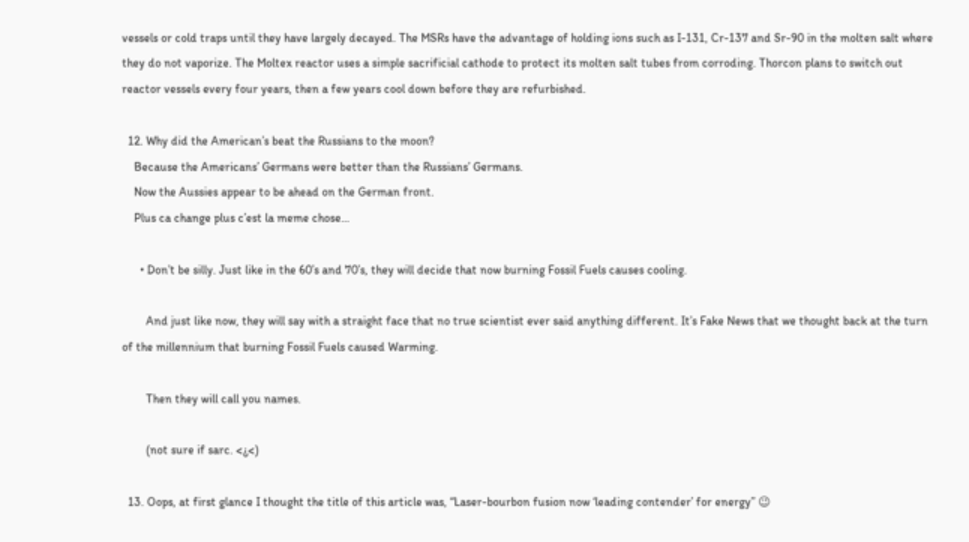vessels or cold traps until they have largely decayed. The MSRs have the advantage of holding ions such as I-131, Cr-137 and Sr-90 in the molten salt where they do not vaporize. The Moltex reactor uses a simple sacrificial cathode to protect its molten salt tubes from corroding. Thorcon plans to switch out reactor vessels every four years, then a few years cool down before they are refurbished.

  12. Why did the American’s beat the Russians to the moon?
    Because the Americans’ Germans were better than the Russians’ Germans.
    Now the Aussies appear to be ahead on the German front.
    Plus ca change plus c’est la meme chose…

      • Don’t be silly. Just like in the 60’s and 70’s, they will decide that now burning Fossil Fuels causes cooling.

        And just like now, they will say with a straight face that no true scientist ever said anything different. It’s Fake News that we thought back at the turn of the millennium that burning Fossil Fuels caused Warming.

        Then they will call you names.

        (not sure if sarc. <¿<)

  13. Oops, at first glance I thought the title of this article was, “Laser-bourbon fusion now ‘leading contender’ for energy” 😉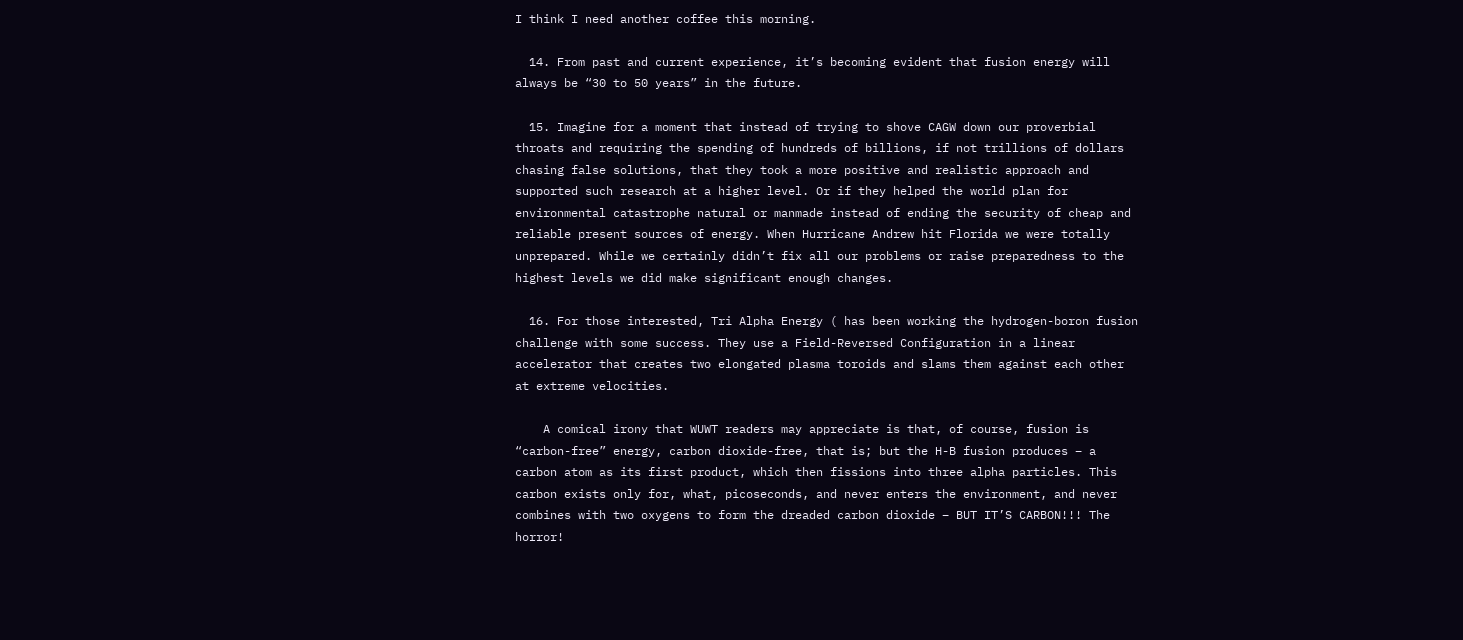I think I need another coffee this morning.

  14. From past and current experience, it’s becoming evident that fusion energy will always be “30 to 50 years” in the future.

  15. Imagine for a moment that instead of trying to shove CAGW down our proverbial throats and requiring the spending of hundreds of billions, if not trillions of dollars chasing false solutions, that they took a more positive and realistic approach and supported such research at a higher level. Or if they helped the world plan for environmental catastrophe natural or manmade instead of ending the security of cheap and reliable present sources of energy. When Hurricane Andrew hit Florida we were totally unprepared. While we certainly didn’t fix all our problems or raise preparedness to the highest levels we did make significant enough changes.

  16. For those interested, Tri Alpha Energy ( has been working the hydrogen-boron fusion challenge with some success. They use a Field-Reversed Configuration in a linear accelerator that creates two elongated plasma toroids and slams them against each other at extreme velocities.

    A comical irony that WUWT readers may appreciate is that, of course, fusion is “carbon-free” energy, carbon dioxide-free, that is; but the H-B fusion produces – a carbon atom as its first product, which then fissions into three alpha particles. This carbon exists only for, what, picoseconds, and never enters the environment, and never combines with two oxygens to form the dreaded carbon dioxide – BUT IT’S CARBON!!! The horror!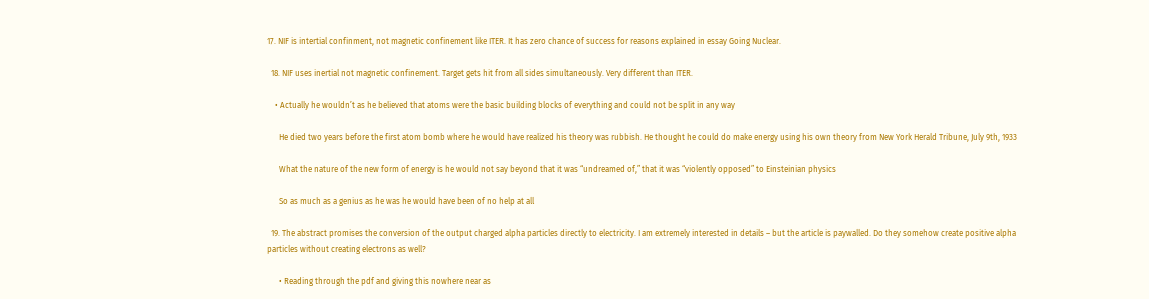17. NIF is intertial confinment, not magnetic confinement like ITER. It has zero chance of success for reasons explained in essay Going Nuclear.

  18. NIF uses inertial not magnetic confinement. Target gets hit from all sides simultaneously. Very different than ITER.

    • Actually he wouldn’t as he believed that atoms were the basic building blocks of everything and could not be split in any way

      He died two years before the first atom bomb where he would have realized his theory was rubbish. He thought he could do make energy using his own theory from New York Herald Tribune, July 9th, 1933

      What the nature of the new form of energy is he would not say beyond that it was “undreamed of,” that it was “violently opposed” to Einsteinian physics

      So as much as a genius as he was he would have been of no help at all

  19. The abstract promises the conversion of the output charged alpha particles directly to electricity. I am extremely interested in details – but the article is paywalled. Do they somehow create positive alpha particles without creating electrons as well?

      • Reading through the pdf and giving this nowhere near as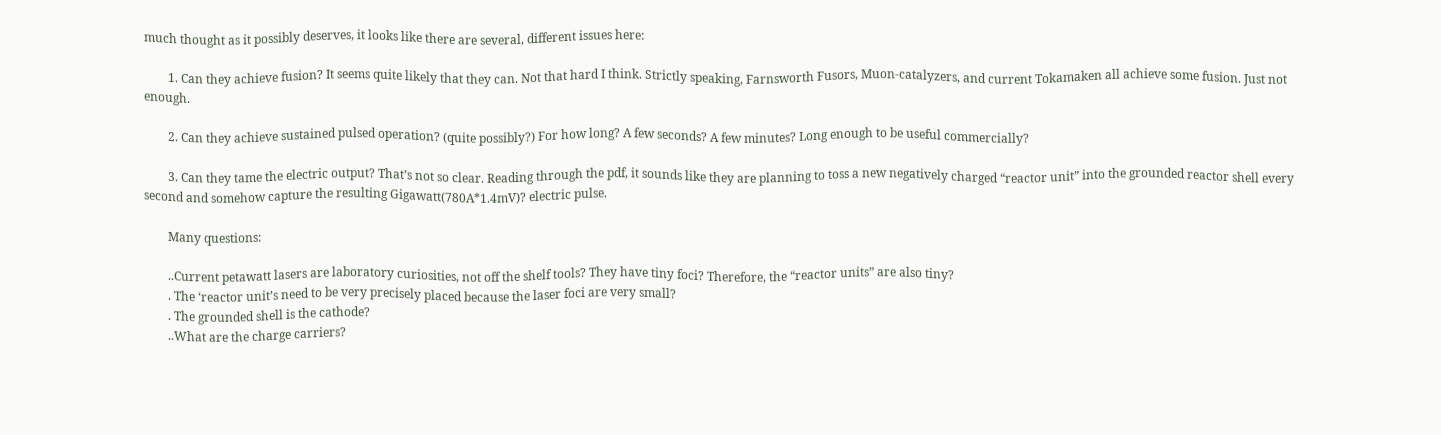much thought as it possibly deserves, it looks like there are several, different issues here:

        1. Can they achieve fusion? It seems quite likely that they can. Not that hard I think. Strictly speaking, Farnsworth Fusors, Muon-catalyzers, and current Tokamaken all achieve some fusion. Just not enough.

        2. Can they achieve sustained pulsed operation? (quite possibly?) For how long? A few seconds? A few minutes? Long enough to be useful commercially?

        3. Can they tame the electric output? That’s not so clear. Reading through the pdf, it sounds like they are planning to toss a new negatively charged “reactor unit” into the grounded reactor shell every second and somehow capture the resulting Gigawatt(780A*1.4mV)? electric pulse.

        Many questions:

        ..Current petawatt lasers are laboratory curiosities, not off the shelf tools? They have tiny foci? Therefore, the “reactor units” are also tiny?
        . The ‘reactor unit’s need to be very precisely placed because the laser foci are very small?
        . The grounded shell is the cathode?
        ..What are the charge carriers?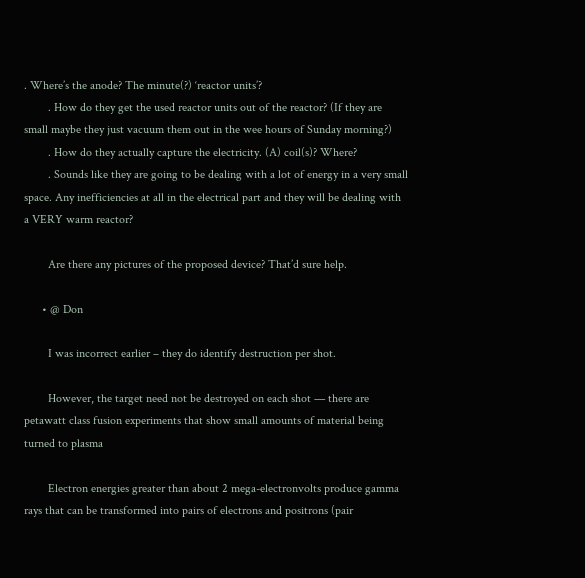. Where’s the anode? The minute(?) ‘reactor units’?
        . How do they get the used reactor units out of the reactor? (If they are small maybe they just vacuum them out in the wee hours of Sunday morning?)
        . How do they actually capture the electricity. (A) coil(s)? Where?
        . Sounds like they are going to be dealing with a lot of energy in a very small space. Any inefficiencies at all in the electrical part and they will be dealing with a VERY warm reactor?

        Are there any pictures of the proposed device? That’d sure help.

      • @ Don

        I was incorrect earlier – they do identify destruction per shot.

        However, the target need not be destroyed on each shot — there are petawatt class fusion experiments that show small amounts of material being turned to plasma

        Electron energies greater than about 2 mega-electronvolts produce gamma rays that can be transformed into pairs of electrons and positrons (pair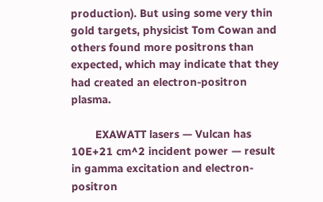production). But using some very thin gold targets, physicist Tom Cowan and others found more positrons than expected, which may indicate that they had created an electron-positron plasma.

        EXAWATT lasers — Vulcan has 10E+21 cm^2 incident power — result in gamma excitation and electron-positron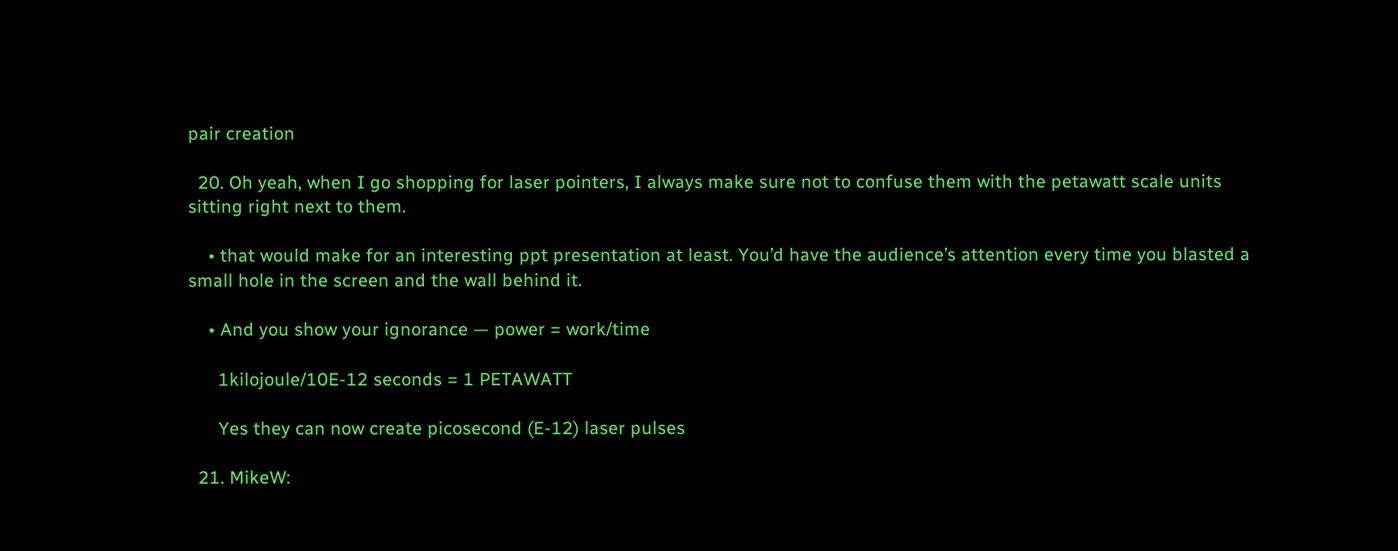pair creation

  20. Oh yeah, when I go shopping for laser pointers, I always make sure not to confuse them with the petawatt scale units sitting right next to them.

    • that would make for an interesting ppt presentation at least. You’d have the audience’s attention every time you blasted a small hole in the screen and the wall behind it.

    • And you show your ignorance — power = work/time

      1kilojoule/10E-12 seconds = 1 PETAWATT

      Yes they can now create picosecond (E-12) laser pulses

  21. MikeW: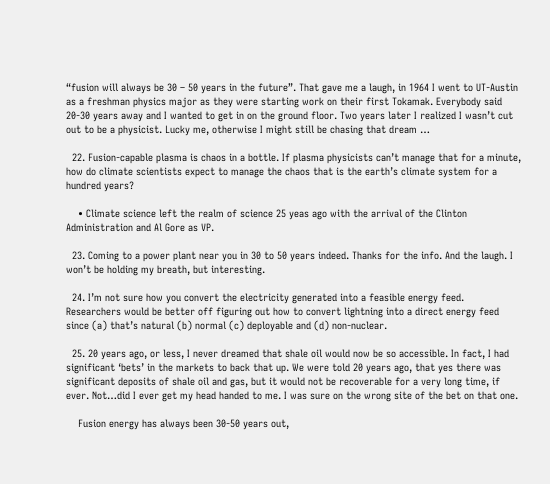“fusion will always be 30 – 50 years in the future”. That gave me a laugh, in 1964 I went to UT-Austin as a freshman physics major as they were starting work on their first Tokamak. Everybody said 20-30 years away and I wanted to get in on the ground floor. Two years later I realized I wasn’t cut out to be a physicist. Lucky me, otherwise I might still be chasing that dream …

  22. Fusion-capable plasma is chaos in a bottle. If plasma physicists can’t manage that for a minute, how do climate scientists expect to manage the chaos that is the earth’s climate system for a hundred years?

    • Climate science left the realm of science 25 yeas ago with the arrival of the Clinton Administration and Al Gore as VP.

  23. Coming to a power plant near you in 30 to 50 years indeed. Thanks for the info. And the laugh. I won’t be holding my breath, but interesting.

  24. I’m not sure how you convert the electricity generated into a feasible energy feed. Researchers would be better off figuring out how to convert lightning into a direct energy feed since (a) that’s natural (b) normal (c) deployable and (d) non-nuclear.

  25. 20 years ago, or less, I never dreamed that shale oil would now be so accessible. In fact, I had significant ‘bets’ in the markets to back that up. We were told 20 years ago, that yes there was significant deposits of shale oil and gas, but it would not be recoverable for a very long time, if ever. Not…did I ever get my head handed to me. I was sure on the wrong site of the bet on that one.

    Fusion energy has always been 30-50 years out,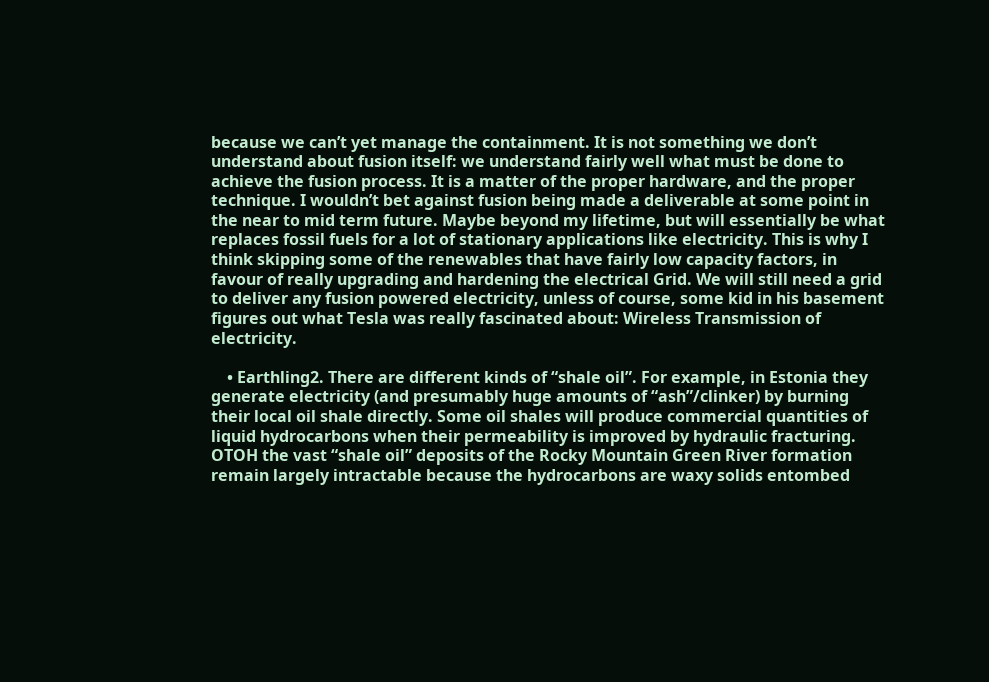because we can’t yet manage the containment. It is not something we don’t understand about fusion itself: we understand fairly well what must be done to achieve the fusion process. It is a matter of the proper hardware, and the proper technique. I wouldn’t bet against fusion being made a deliverable at some point in the near to mid term future. Maybe beyond my lifetime, but will essentially be what replaces fossil fuels for a lot of stationary applications like electricity. This is why I think skipping some of the renewables that have fairly low capacity factors, in favour of really upgrading and hardening the electrical Grid. We will still need a grid to deliver any fusion powered electricity, unless of course, some kid in his basement figures out what Tesla was really fascinated about: Wireless Transmission of electricity.

    • Earthling2. There are different kinds of “shale oil”. For example, in Estonia they generate electricity (and presumably huge amounts of “ash”/clinker) by burning their local oil shale directly. Some oil shales will produce commercial quantities of liquid hydrocarbons when their permeability is improved by hydraulic fracturing. OTOH the vast “shale oil” deposits of the Rocky Mountain Green River formation remain largely intractable because the hydrocarbons are waxy solids entombed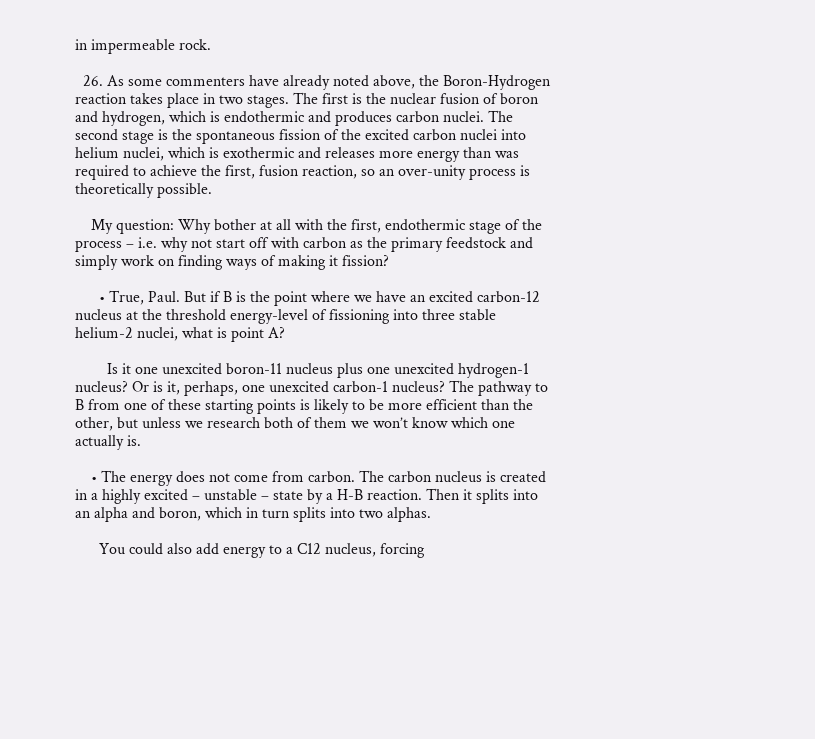in impermeable rock.

  26. As some commenters have already noted above, the Boron-Hydrogen reaction takes place in two stages. The first is the nuclear fusion of boron and hydrogen, which is endothermic and produces carbon nuclei. The second stage is the spontaneous fission of the excited carbon nuclei into helium nuclei, which is exothermic and releases more energy than was required to achieve the first, fusion reaction, so an over-unity process is theoretically possible.

    My question: Why bother at all with the first, endothermic stage of the process – i.e. why not start off with carbon as the primary feedstock and simply work on finding ways of making it fission?

      • True, Paul. But if B is the point where we have an excited carbon-12 nucleus at the threshold energy-level of fissioning into three stable helium-2 nuclei, what is point A?

        Is it one unexcited boron-11 nucleus plus one unexcited hydrogen-1 nucleus? Or is it, perhaps, one unexcited carbon-1 nucleus? The pathway to B from one of these starting points is likely to be more efficient than the other, but unless we research both of them we won’t know which one actually is.

    • The energy does not come from carbon. The carbon nucleus is created in a highly excited – unstable – state by a H-B reaction. Then it splits into an alpha and boron, which in turn splits into two alphas.

      You could also add energy to a C12 nucleus, forcing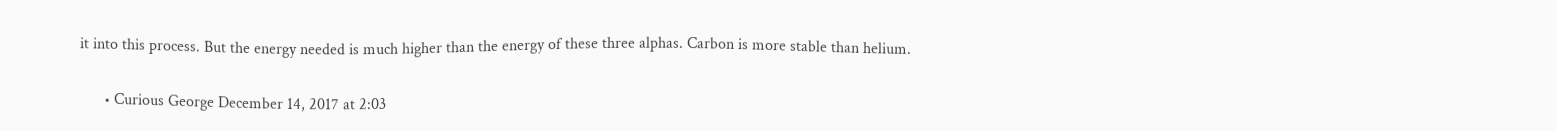it into this process. But the energy needed is much higher than the energy of these three alphas. Carbon is more stable than helium.

      • Curious George December 14, 2017 at 2:03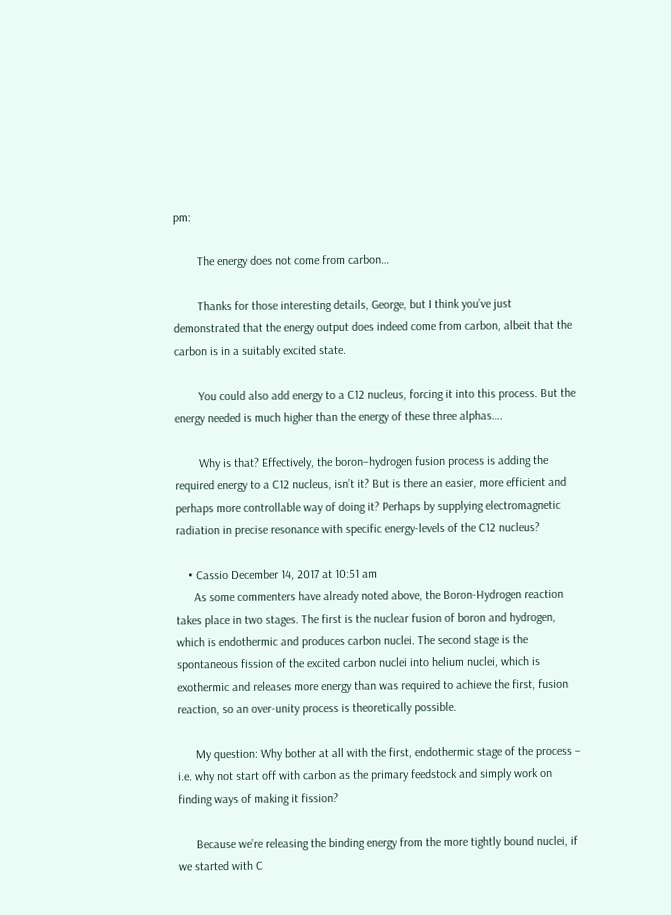pm:

        The energy does not come from carbon…

        Thanks for those interesting details, George, but I think you’ve just demonstrated that the energy output does indeed come from carbon, albeit that the carbon is in a suitably excited state.

        You could also add energy to a C12 nucleus, forcing it into this process. But the energy needed is much higher than the energy of these three alphas….

        Why is that? Effectively, the boron–hydrogen fusion process is adding the required energy to a C12 nucleus, isn’t it? But is there an easier, more efficient and perhaps more controllable way of doing it? Perhaps by supplying electromagnetic radiation in precise resonance with specific energy-levels of the C12 nucleus?

    • Cassio December 14, 2017 at 10:51 am
      As some commenters have already noted above, the Boron-Hydrogen reaction takes place in two stages. The first is the nuclear fusion of boron and hydrogen, which is endothermic and produces carbon nuclei. The second stage is the spontaneous fission of the excited carbon nuclei into helium nuclei, which is exothermic and releases more energy than was required to achieve the first, fusion reaction, so an over-unity process is theoretically possible.

      My question: Why bother at all with the first, endothermic stage of the process – i.e. why not start off with carbon as the primary feedstock and simply work on finding ways of making it fission?

      Because we’re releasing the binding energy from the more tightly bound nuclei, if we started with C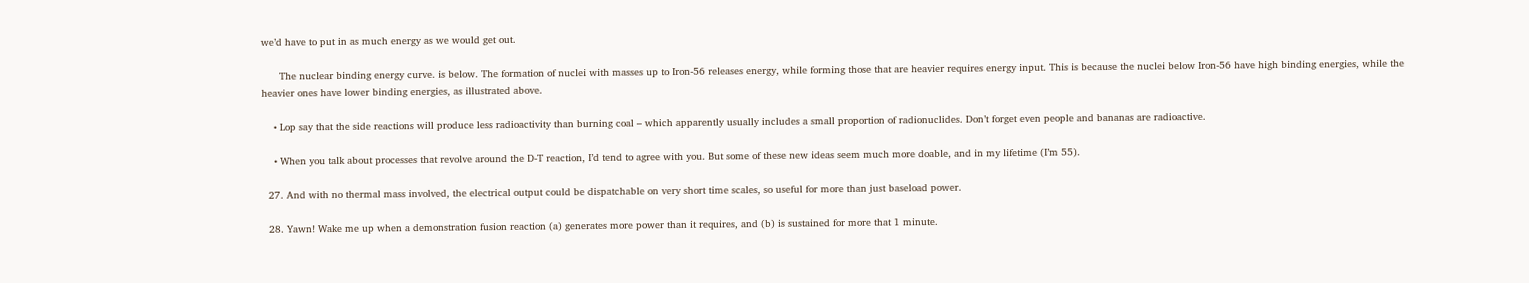we’d have to put in as much energy as we would get out.

      The nuclear binding energy curve. is below. The formation of nuclei with masses up to Iron-56 releases energy, while forming those that are heavier requires energy input. This is because the nuclei below Iron-56 have high binding energies, while the heavier ones have lower binding energies, as illustrated above.

    • Lop say that the side reactions will produce less radioactivity than burning coal – which apparently usually includes a small proportion of radionuclides. Don’t forget even people and bananas are radioactive.

    • When you talk about processes that revolve around the D-T reaction, I’d tend to agree with you. But some of these new ideas seem much more doable, and in my lifetime (I’m 55).

  27. And with no thermal mass involved, the electrical output could be dispatchable on very short time scales, so useful for more than just baseload power.

  28. Yawn! Wake me up when a demonstration fusion reaction (a) generates more power than it requires, and (b) is sustained for more that 1 minute.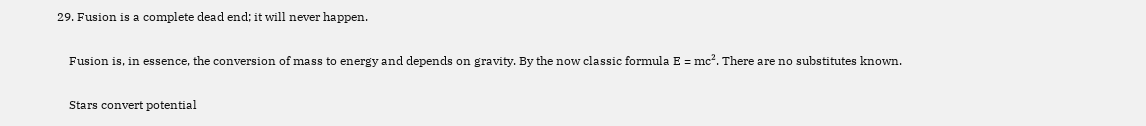29. Fusion is a complete dead end; it will never happen.

    Fusion is, in essence, the conversion of mass to energy and depends on gravity. By the now classic formula E = mc². There are no substitutes known.

    Stars convert potential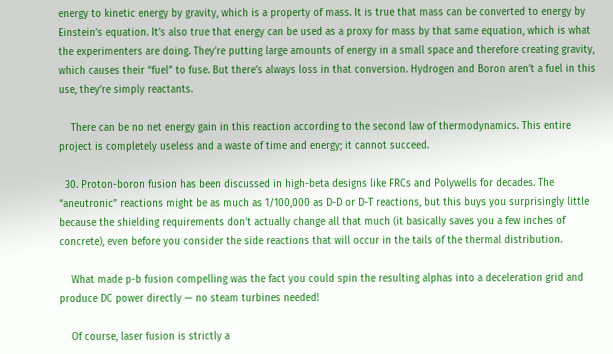energy to kinetic energy by gravity, which is a property of mass. It is true that mass can be converted to energy by Einstein’s equation. It’s also true that energy can be used as a proxy for mass by that same equation, which is what the experimenters are doing. They’re putting large amounts of energy in a small space and therefore creating gravity, which causes their “fuel” to fuse. But there’s always loss in that conversion. Hydrogen and Boron aren’t a fuel in this use, they’re simply reactants.

    There can be no net energy gain in this reaction according to the second law of thermodynamics. This entire project is completely useless and a waste of time and energy; it cannot succeed.

  30. Proton-boron fusion has been discussed in high-beta designs like FRCs and Polywells for decades. The “aneutronic” reactions might be as much as 1/100,000 as D-D or D-T reactions, but this buys you surprisingly little because the shielding requirements don’t actually change all that much (it basically saves you a few inches of concrete), even before you consider the side reactions that will occur in the tails of the thermal distribution.

    What made p-b fusion compelling was the fact you could spin the resulting alphas into a deceleration grid and produce DC power directly — no steam turbines needed!

    Of course, laser fusion is strictly a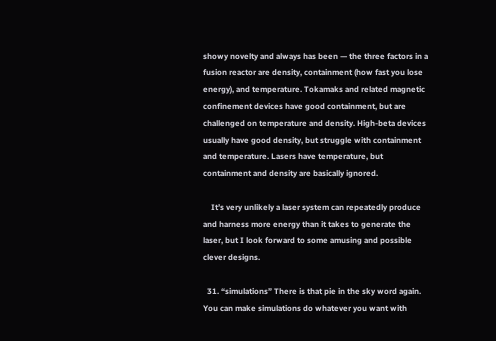showy novelty and always has been — the three factors in a fusion reactor are density, containment (how fast you lose energy), and temperature. Tokamaks and related magnetic confinement devices have good containment, but are challenged on temperature and density. High-beta devices usually have good density, but struggle with containment and temperature. Lasers have temperature, but containment and density are basically ignored.

    It’s very unlikely a laser system can repeatedly produce and harness more energy than it takes to generate the laser, but I look forward to some amusing and possible clever designs.

  31. “simulations” There is that pie in the sky word again. You can make simulations do whatever you want with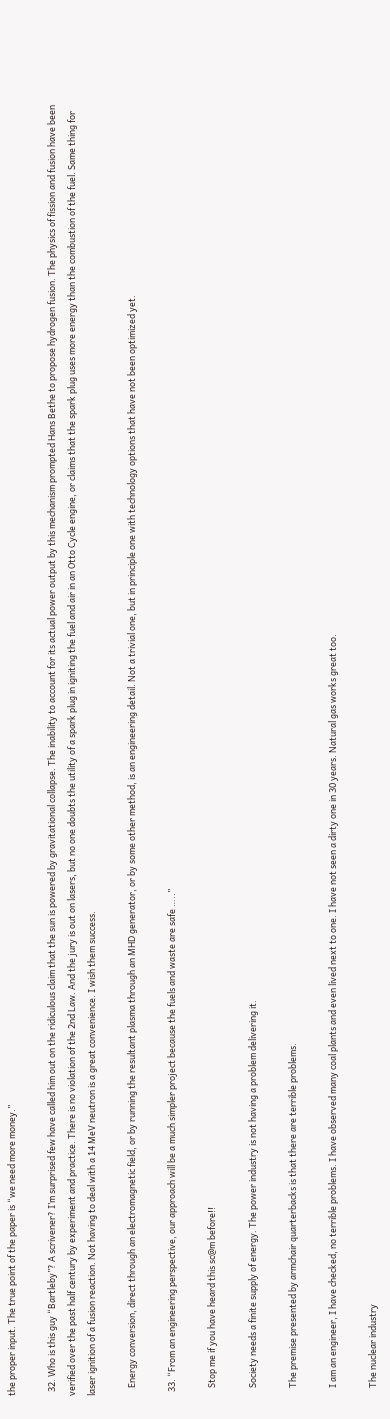the proper input. The true point of the paper is “we need more money.”

  32. Who is this guy “Bartleby”? A scrivener? I’m surprised few have called him out on the ridiculous claim that the sun is powered by gravitational collapse. The inability to account for its actual power output by this mechanism prompted Hans Bethe to propose hydrogen fusion. The physics of fission and fusion have been verified over the past half century by experiment and practice. There is no violation of the 2nd Law. And the jury is out on lasers, but no one doubts the utility of a spark plug in igniting the fuel and air in an Otto Cycle engine, or claims that the spark plug uses more energy than the combustion of the fuel. Same thing for laser ignition of a fusion reaction. Not having to deal with a 14 MeV neutron is a great convenience. I wish them success.

    Energy conversion, direct through an electromagnetic field, or by running the resultant plasma through an MHD generator, or by some other method, is an engineering detail. Not a trivial one, but in principle one with technology options that have not been optimized yet.

  33. “From an engineering perspective, our approach will be a much simpler project because the fuels and waste are safe …..”

    Stop me if you have heard this sc@m before!!

    Society needs a finite supply of energy. The power industry is not having a problem delivering it.

    The premise presented by armchair quarterbacks is that there are terrible problems.

    I am an engineer, I have checked, no terrible problems. I have observed many coal plants and even lived next to one. I have not seen a dirty one in 30 years. Natural gas works great too.

    The nuclear industry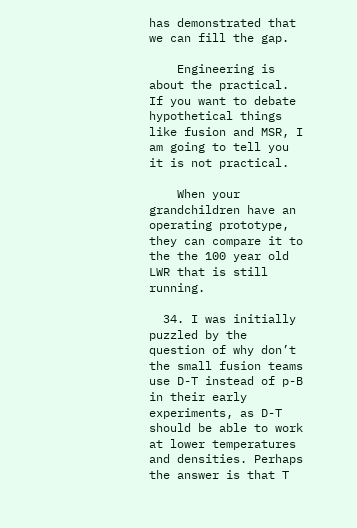has demonstrated that we can fill the gap.

    Engineering is about the practical. If you want to debate hypothetical things like fusion and MSR, I am going to tell you it is not practical.

    When your grandchildren have an operating prototype, they can compare it to the the 100 year old LWR that is still running.

  34. I was initially puzzled by the question of why don’t the small fusion teams use D-T instead of p-B in their early experiments, as D-T should be able to work at lower temperatures and densities. Perhaps the answer is that T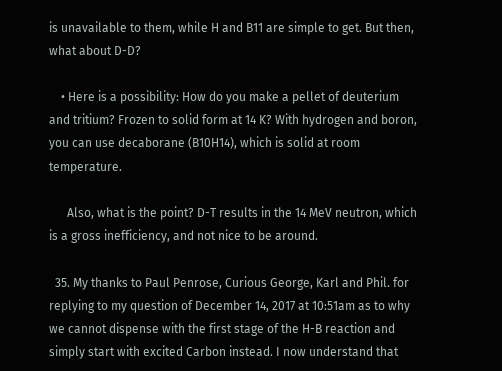is unavailable to them, while H and B11 are simple to get. But then, what about D-D?

    • Here is a possibility: How do you make a pellet of deuterium and tritium? Frozen to solid form at 14 K? With hydrogen and boron, you can use decaborane (B10H14), which is solid at room temperature.

      Also, what is the point? D-T results in the 14 MeV neutron, which is a gross inefficiency, and not nice to be around.

  35. My thanks to Paul Penrose, Curious George, Karl and Phil. for replying to my question of December 14, 2017 at 10:51am as to why we cannot dispense with the first stage of the H-B reaction and simply start with excited Carbon instead. I now understand that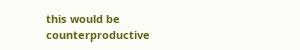this would be counterproductive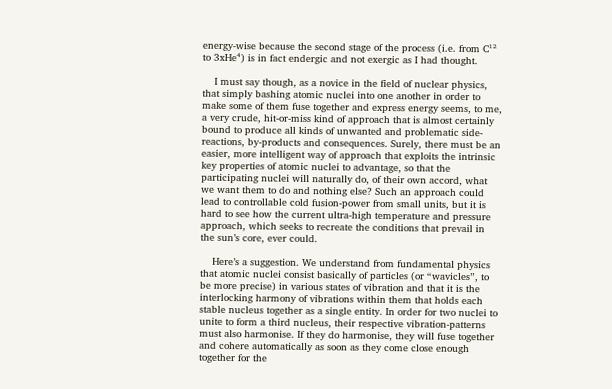energy-wise because the second stage of the process (i.e. from C¹² to 3xHe⁴) is in fact endergic and not exergic as I had thought.

    I must say though, as a novice in the field of nuclear physics, that simply bashing atomic nuclei into one another in order to make some of them fuse together and express energy seems, to me, a very crude, hit-or-miss kind of approach that is almost certainly bound to produce all kinds of unwanted and problematic side-reactions, by-products and consequences. Surely, there must be an easier, more intelligent way of approach that exploits the intrinsic key properties of atomic nuclei to advantage, so that the participating nuclei will naturally do, of their own accord, what we want them to do and nothing else? Such an approach could lead to controllable cold fusion-power from small units, but it is hard to see how the current ultra-high temperature and pressure approach, which seeks to recreate the conditions that prevail in the sun’s core, ever could.

    Here’s a suggestion. We understand from fundamental physics that atomic nuclei consist basically of particles (or “wavicles”, to be more precise) in various states of vibration and that it is the interlocking harmony of vibrations within them that holds each stable nucleus together as a single entity. In order for two nuclei to unite to form a third nucleus, their respective vibration-patterns must also harmonise. If they do harmonise, they will fuse together and cohere automatically as soon as they come close enough together for the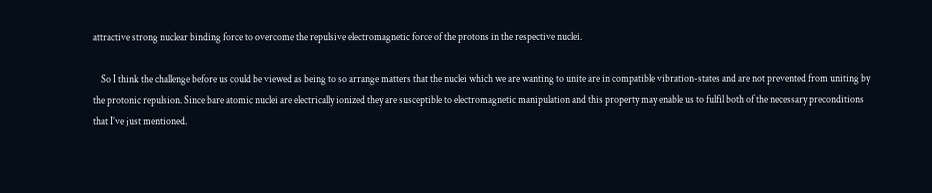attractive strong nuclear binding force to overcome the repulsive electromagnetic force of the protons in the respective nuclei.

    So I think the challenge before us could be viewed as being to so arrange matters that the nuclei which we are wanting to unite are in compatible vibration-states and are not prevented from uniting by the protonic repulsion. Since bare atomic nuclei are electrically ionized they are susceptible to electromagnetic manipulation and this property may enable us to fulfil both of the necessary preconditions that I’ve just mentioned.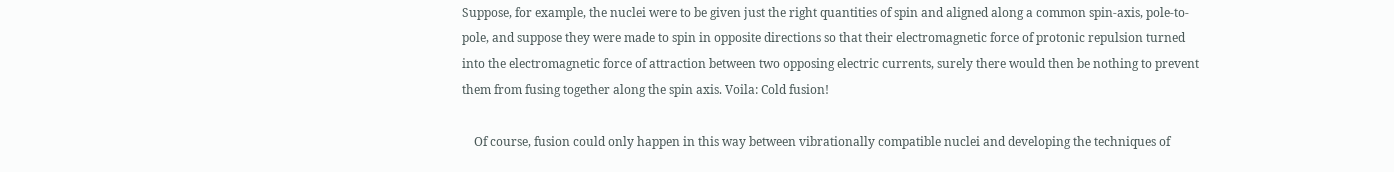Suppose, for example, the nuclei were to be given just the right quantities of spin and aligned along a common spin-axis, pole-to-pole, and suppose they were made to spin in opposite directions so that their electromagnetic force of protonic repulsion turned into the electromagnetic force of attraction between two opposing electric currents, surely there would then be nothing to prevent them from fusing together along the spin axis. Voila: Cold fusion!

    Of course, fusion could only happen in this way between vibrationally compatible nuclei and developing the techniques of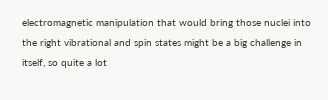electromagnetic manipulation that would bring those nuclei into the right vibrational and spin states might be a big challenge in itself, so quite a lot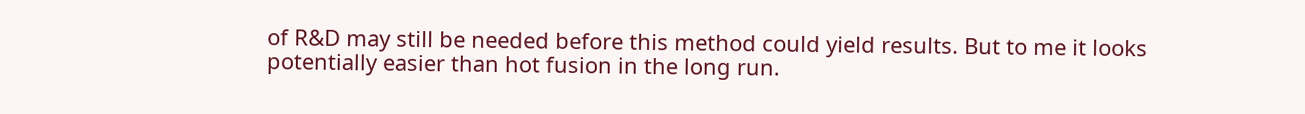of R&D may still be needed before this method could yield results. But to me it looks potentially easier than hot fusion in the long run.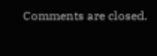Comments are closed.